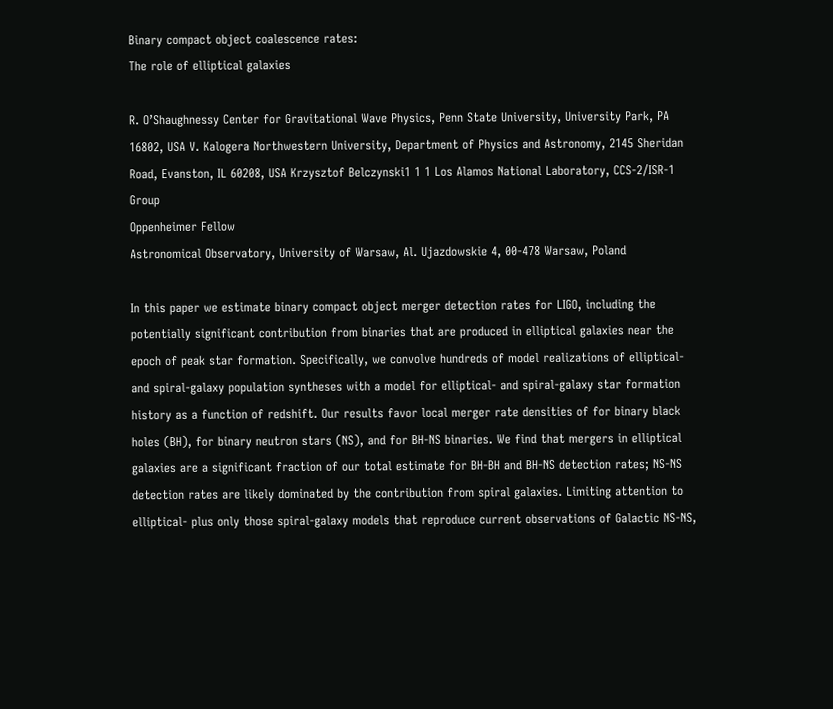Binary compact object coalescence rates:
The role of elliptical galaxies

R. O’Shaughnessy Center for Gravitational Wave Physics, Penn State University, University Park, PA 16802, USA V. Kalogera Northwestern University, Department of Physics and Astronomy, 2145 Sheridan Road, Evanston, IL 60208, USA Krzysztof Belczynski1 1 1 Los Alamos National Laboratory, CCS-2/ISR-1 Group
Oppenheimer Fellow
Astronomical Observatory, University of Warsaw, Al. Ujazdowskie 4, 00-478 Warsaw, Poland

In this paper we estimate binary compact object merger detection rates for LIGO, including the potentially significant contribution from binaries that are produced in elliptical galaxies near the epoch of peak star formation. Specifically, we convolve hundreds of model realizations of elliptical- and spiral-galaxy population syntheses with a model for elliptical- and spiral-galaxy star formation history as a function of redshift. Our results favor local merger rate densities of for binary black holes (BH), for binary neutron stars (NS), and for BH-NS binaries. We find that mergers in elliptical galaxies are a significant fraction of our total estimate for BH-BH and BH-NS detection rates; NS-NS detection rates are likely dominated by the contribution from spiral galaxies. Limiting attention to elliptical- plus only those spiral-galaxy models that reproduce current observations of Galactic NS-NS,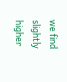we find slightly higher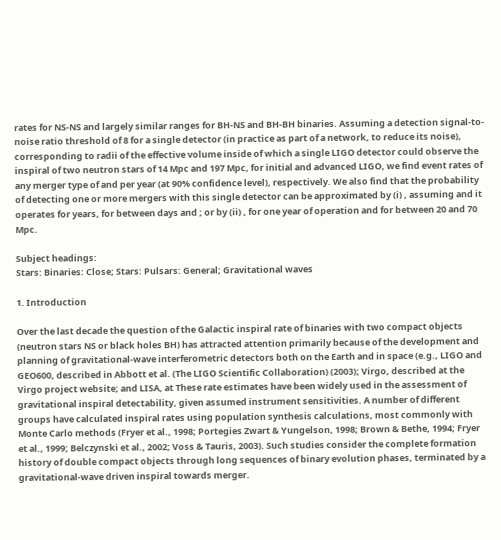rates for NS-NS and largely similar ranges for BH-NS and BH-BH binaries. Assuming a detection signal-to-noise ratio threshold of 8 for a single detector (in practice as part of a network, to reduce its noise), corresponding to radii of the effective volume inside of which a single LIGO detector could observe the inspiral of two neutron stars of 14 Mpc and 197 Mpc, for initial and advanced LIGO, we find event rates of any merger type of and per year (at 90% confidence level), respectively. We also find that the probability of detecting one or more mergers with this single detector can be approximated by (i) , assuming and it operates for years, for between days and ; or by (ii) , for one year of operation and for between 20 and 70 Mpc.

Subject headings:
Stars: Binaries: Close; Stars: Pulsars: General; Gravitational waves

1. Introduction

Over the last decade the question of the Galactic inspiral rate of binaries with two compact objects (neutron stars NS or black holes BH) has attracted attention primarily because of the development and planning of gravitational-wave interferometric detectors both on the Earth and in space (e.g., LIGO and GEO600, described in Abbott et al. (The LIGO Scientific Collaboration) (2003); Virgo, described at the Virgo project website; and LISA, at These rate estimates have been widely used in the assessment of gravitational inspiral detectability, given assumed instrument sensitivities. A number of different groups have calculated inspiral rates using population synthesis calculations, most commonly with Monte Carlo methods (Fryer et al., 1998; Portegies Zwart & Yungelson, 1998; Brown & Bethe, 1994; Fryer et al., 1999; Belczynski et al., 2002; Voss & Tauris, 2003). Such studies consider the complete formation history of double compact objects through long sequences of binary evolution phases, terminated by a gravitational-wave driven inspiral towards merger.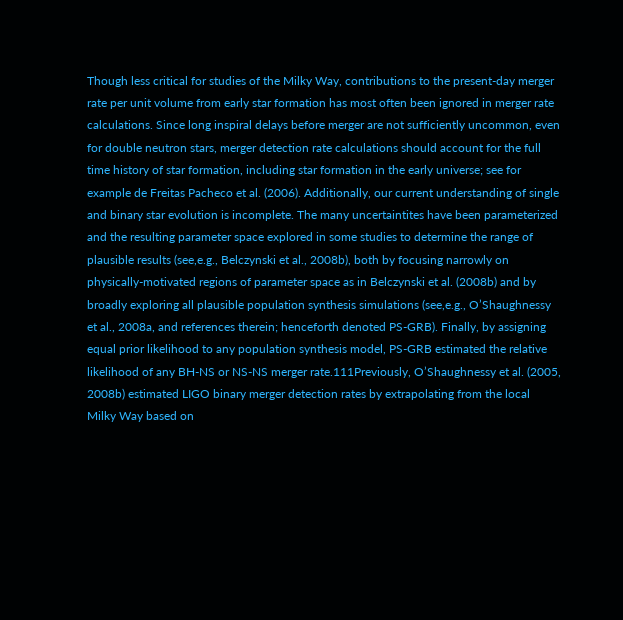Though less critical for studies of the Milky Way, contributions to the present-day merger rate per unit volume from early star formation has most often been ignored in merger rate calculations. Since long inspiral delays before merger are not sufficiently uncommon, even for double neutron stars, merger detection rate calculations should account for the full time history of star formation, including star formation in the early universe; see for example de Freitas Pacheco et al. (2006). Additionally, our current understanding of single and binary star evolution is incomplete. The many uncertaintites have been parameterized and the resulting parameter space explored in some studies to determine the range of plausible results (see,e.g., Belczynski et al., 2008b), both by focusing narrowly on physically-motivated regions of parameter space as in Belczynski et al. (2008b) and by broadly exploring all plausible population synthesis simulations (see,e.g., O’Shaughnessy et al., 2008a, and references therein; henceforth denoted PS-GRB). Finally, by assigning equal prior likelihood to any population synthesis model, PS-GRB estimated the relative likelihood of any BH-NS or NS-NS merger rate.111Previously, O’Shaughnessy et al. (2005, 2008b) estimated LIGO binary merger detection rates by extrapolating from the local Milky Way based on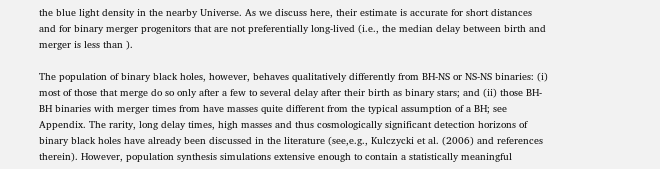the blue light density in the nearby Universe. As we discuss here, their estimate is accurate for short distances and for binary merger progenitors that are not preferentially long-lived (i.e., the median delay between birth and merger is less than ).

The population of binary black holes, however, behaves qualitatively differently from BH-NS or NS-NS binaries: (i) most of those that merge do so only after a few to several delay after their birth as binary stars; and (ii) those BH-BH binaries with merger times from have masses quite different from the typical assumption of a BH; see Appendix. The rarity, long delay times, high masses and thus cosmologically significant detection horizons of binary black holes have already been discussed in the literature (see,e.g., Kulczycki et al. (2006) and references therein). However, population synthesis simulations extensive enough to contain a statistically meaningful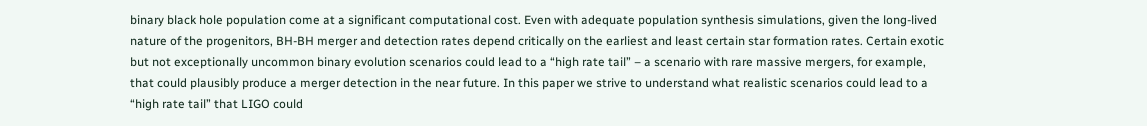binary black hole population come at a significant computational cost. Even with adequate population synthesis simulations, given the long-lived nature of the progenitors, BH-BH merger and detection rates depend critically on the earliest and least certain star formation rates. Certain exotic but not exceptionally uncommon binary evolution scenarios could lead to a “high rate tail” – a scenario with rare massive mergers, for example, that could plausibly produce a merger detection in the near future. In this paper we strive to understand what realistic scenarios could lead to a “high rate tail” that LIGO could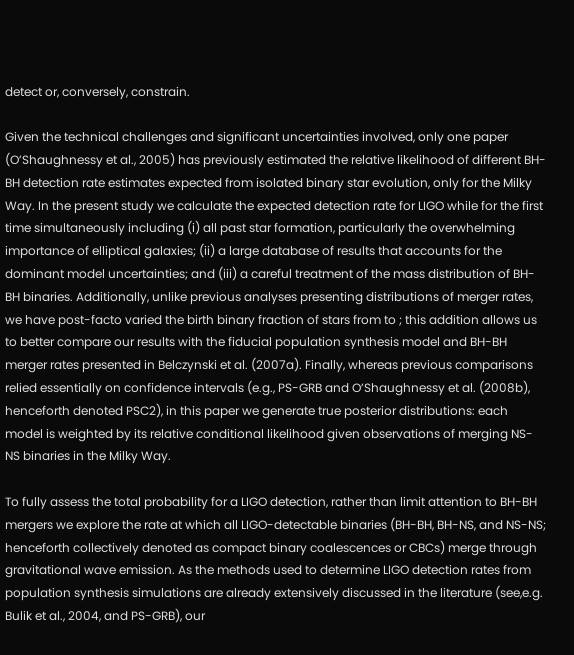detect or, conversely, constrain.

Given the technical challenges and significant uncertainties involved, only one paper (O’Shaughnessy et al., 2005) has previously estimated the relative likelihood of different BH-BH detection rate estimates expected from isolated binary star evolution, only for the Milky Way. In the present study we calculate the expected detection rate for LIGO while for the first time simultaneously including (i) all past star formation, particularly the overwhelming importance of elliptical galaxies; (ii) a large database of results that accounts for the dominant model uncertainties; and (iii) a careful treatment of the mass distribution of BH-BH binaries. Additionally, unlike previous analyses presenting distributions of merger rates, we have post-facto varied the birth binary fraction of stars from to ; this addition allows us to better compare our results with the fiducial population synthesis model and BH-BH merger rates presented in Belczynski et al. (2007a). Finally, whereas previous comparisons relied essentially on confidence intervals (e.g., PS-GRB and O’Shaughnessy et al. (2008b), henceforth denoted PSC2), in this paper we generate true posterior distributions: each model is weighted by its relative conditional likelihood given observations of merging NS-NS binaries in the Milky Way.

To fully assess the total probability for a LIGO detection, rather than limit attention to BH-BH mergers we explore the rate at which all LIGO-detectable binaries (BH-BH, BH-NS, and NS-NS; henceforth collectively denoted as compact binary coalescences or CBCs) merge through gravitational wave emission. As the methods used to determine LIGO detection rates from population synthesis simulations are already extensively discussed in the literature (see,e.g. Bulik et al., 2004, and PS-GRB), our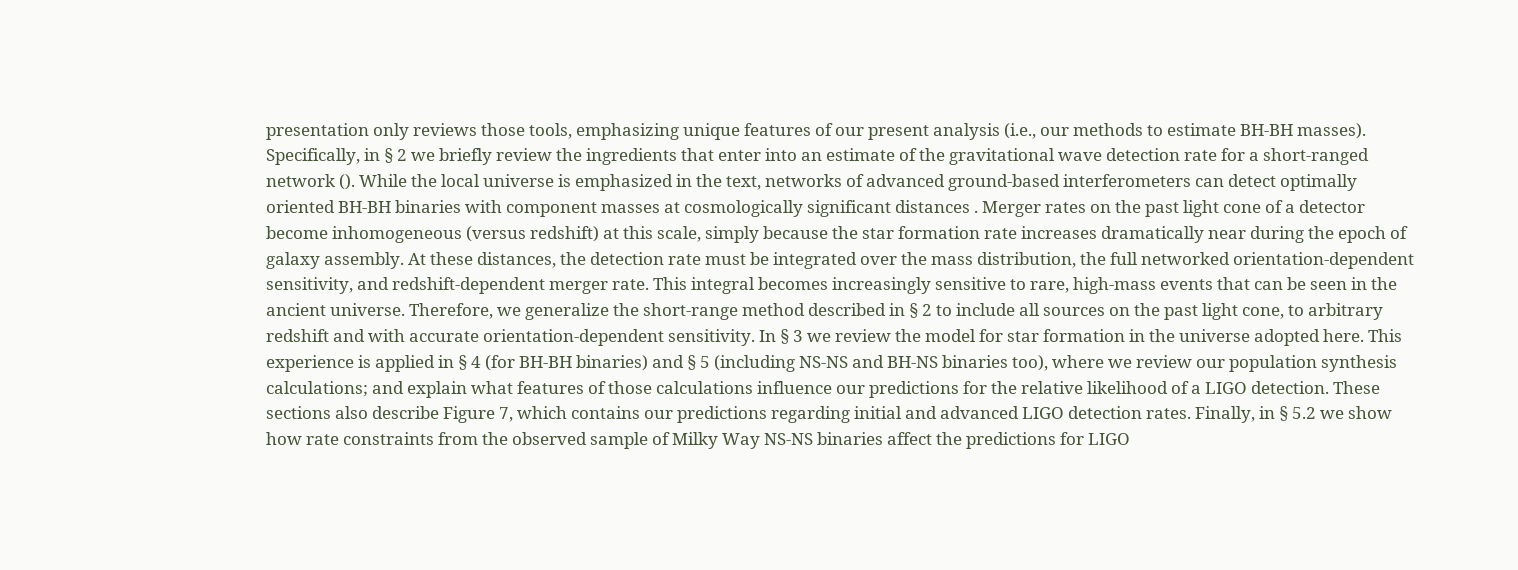presentation only reviews those tools, emphasizing unique features of our present analysis (i.e., our methods to estimate BH-BH masses). Specifically, in § 2 we briefly review the ingredients that enter into an estimate of the gravitational wave detection rate for a short-ranged network (). While the local universe is emphasized in the text, networks of advanced ground-based interferometers can detect optimally oriented BH-BH binaries with component masses at cosmologically significant distances . Merger rates on the past light cone of a detector become inhomogeneous (versus redshift) at this scale, simply because the star formation rate increases dramatically near during the epoch of galaxy assembly. At these distances, the detection rate must be integrated over the mass distribution, the full networked orientation-dependent sensitivity, and redshift-dependent merger rate. This integral becomes increasingly sensitive to rare, high-mass events that can be seen in the ancient universe. Therefore, we generalize the short-range method described in § 2 to include all sources on the past light cone, to arbitrary redshift and with accurate orientation-dependent sensitivity. In § 3 we review the model for star formation in the universe adopted here. This experience is applied in § 4 (for BH-BH binaries) and § 5 (including NS-NS and BH-NS binaries too), where we review our population synthesis calculations; and explain what features of those calculations influence our predictions for the relative likelihood of a LIGO detection. These sections also describe Figure 7, which contains our predictions regarding initial and advanced LIGO detection rates. Finally, in § 5.2 we show how rate constraints from the observed sample of Milky Way NS-NS binaries affect the predictions for LIGO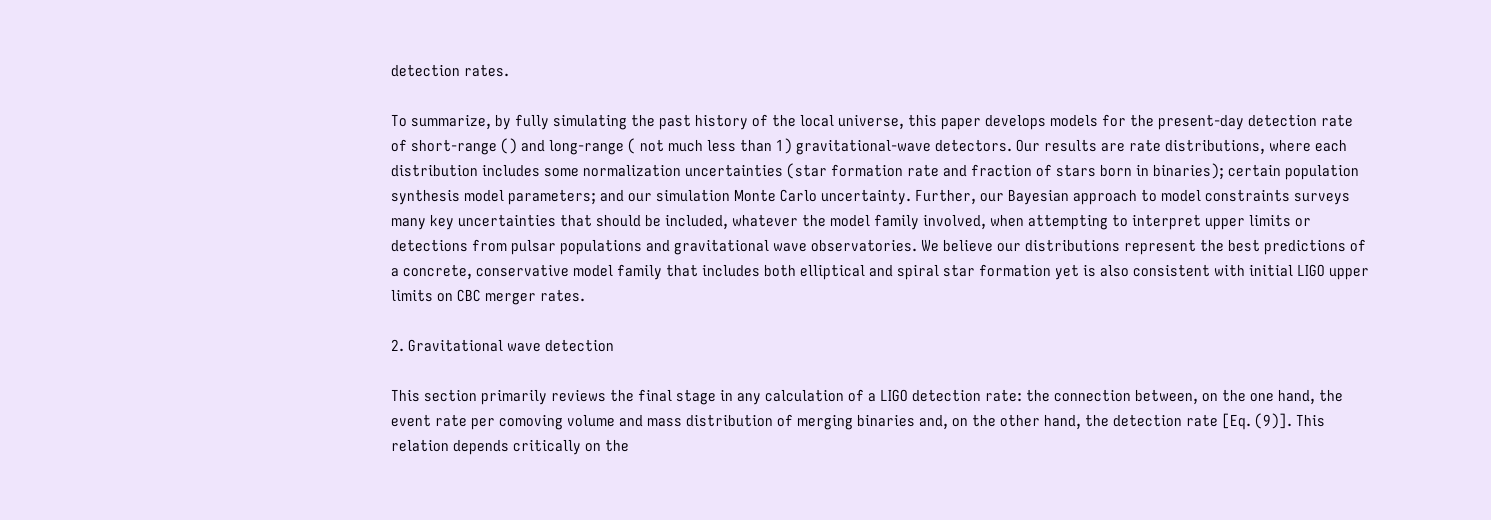detection rates.

To summarize, by fully simulating the past history of the local universe, this paper develops models for the present-day detection rate of short-range () and long-range ( not much less than 1) gravitational-wave detectors. Our results are rate distributions, where each distribution includes some normalization uncertainties (star formation rate and fraction of stars born in binaries); certain population synthesis model parameters; and our simulation Monte Carlo uncertainty. Further, our Bayesian approach to model constraints surveys many key uncertainties that should be included, whatever the model family involved, when attempting to interpret upper limits or detections from pulsar populations and gravitational wave observatories. We believe our distributions represent the best predictions of a concrete, conservative model family that includes both elliptical and spiral star formation yet is also consistent with initial LIGO upper limits on CBC merger rates.

2. Gravitational wave detection

This section primarily reviews the final stage in any calculation of a LIGO detection rate: the connection between, on the one hand, the event rate per comoving volume and mass distribution of merging binaries and, on the other hand, the detection rate [Eq. (9)]. This relation depends critically on the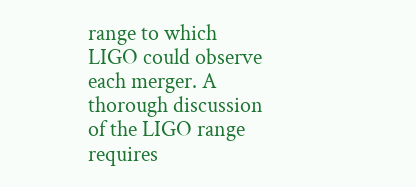range to which LIGO could observe each merger. A thorough discussion of the LIGO range requires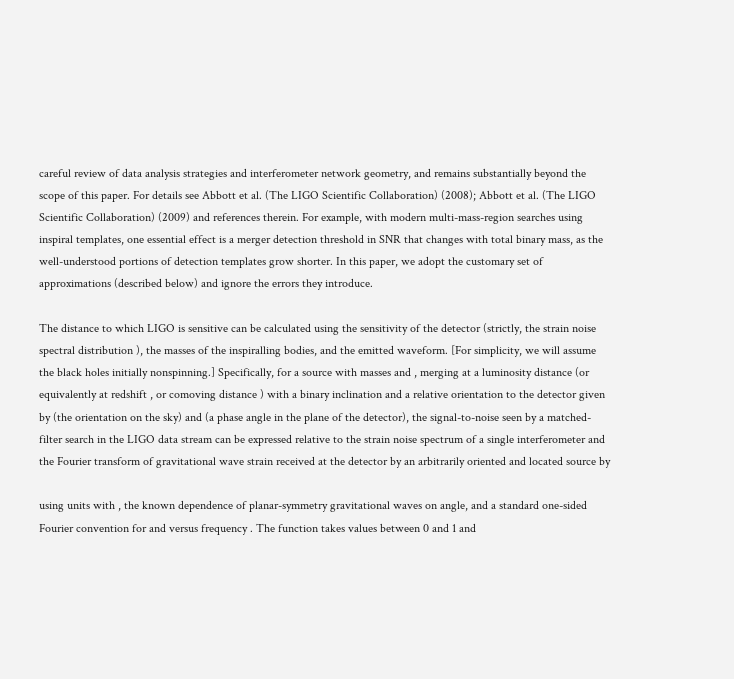careful review of data analysis strategies and interferometer network geometry, and remains substantially beyond the scope of this paper. For details see Abbott et al. (The LIGO Scientific Collaboration) (2008); Abbott et al. (The LIGO Scientific Collaboration) (2009) and references therein. For example, with modern multi-mass-region searches using inspiral templates, one essential effect is a merger detection threshold in SNR that changes with total binary mass, as the well-understood portions of detection templates grow shorter. In this paper, we adopt the customary set of approximations (described below) and ignore the errors they introduce.

The distance to which LIGO is sensitive can be calculated using the sensitivity of the detector (strictly, the strain noise spectral distribution ), the masses of the inspiralling bodies, and the emitted waveform. [For simplicity, we will assume the black holes initially nonspinning.] Specifically, for a source with masses and , merging at a luminosity distance (or equivalently at redshift , or comoving distance ) with a binary inclination and a relative orientation to the detector given by (the orientation on the sky) and (a phase angle in the plane of the detector), the signal-to-noise seen by a matched-filter search in the LIGO data stream can be expressed relative to the strain noise spectrum of a single interferometer and the Fourier transform of gravitational wave strain received at the detector by an arbitrarily oriented and located source by

using units with , the known dependence of planar-symmetry gravitational waves on angle, and a standard one-sided Fourier convention for and versus frequency . The function takes values between 0 and 1 and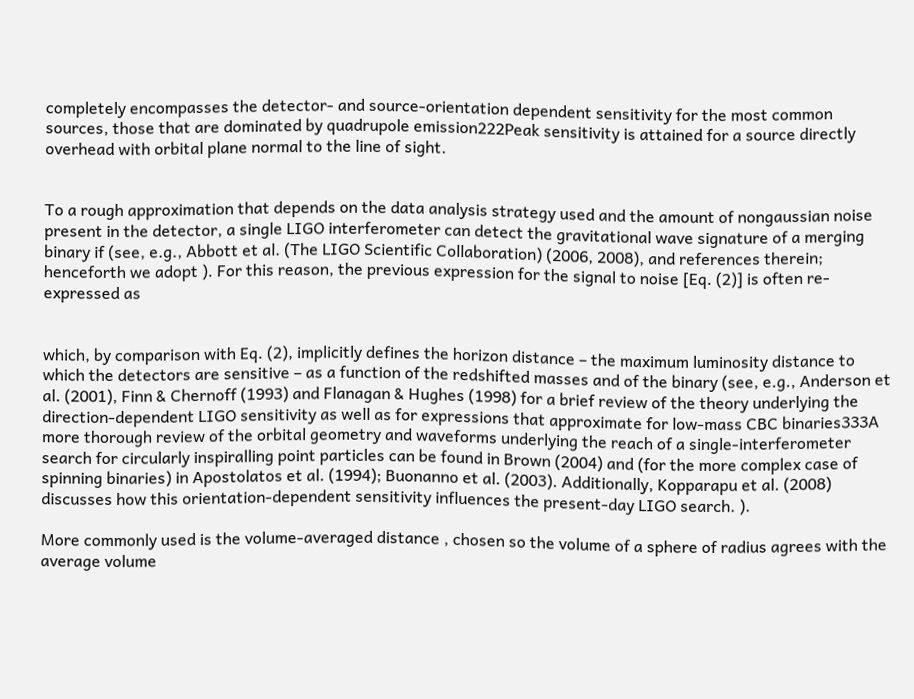completely encompasses the detector- and source-orientation dependent sensitivity for the most common sources, those that are dominated by quadrupole emission222Peak sensitivity is attained for a source directly overhead with orbital plane normal to the line of sight.


To a rough approximation that depends on the data analysis strategy used and the amount of nongaussian noise present in the detector, a single LIGO interferometer can detect the gravitational wave signature of a merging binary if (see, e.g., Abbott et al. (The LIGO Scientific Collaboration) (2006, 2008), and references therein; henceforth we adopt ). For this reason, the previous expression for the signal to noise [Eq. (2)] is often re-expressed as


which, by comparison with Eq. (2), implicitly defines the horizon distance – the maximum luminosity distance to which the detectors are sensitive – as a function of the redshifted masses and of the binary (see, e.g., Anderson et al. (2001), Finn & Chernoff (1993) and Flanagan & Hughes (1998) for a brief review of the theory underlying the direction-dependent LIGO sensitivity as well as for expressions that approximate for low-mass CBC binaries333A more thorough review of the orbital geometry and waveforms underlying the reach of a single-interferometer search for circularly inspiralling point particles can be found in Brown (2004) and (for the more complex case of spinning binaries) in Apostolatos et al. (1994); Buonanno et al. (2003). Additionally, Kopparapu et al. (2008) discusses how this orientation-dependent sensitivity influences the present-day LIGO search. ).

More commonly used is the volume-averaged distance , chosen so the volume of a sphere of radius agrees with the average volume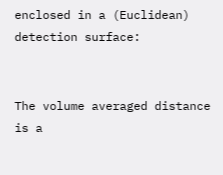enclosed in a (Euclidean) detection surface:


The volume averaged distance is a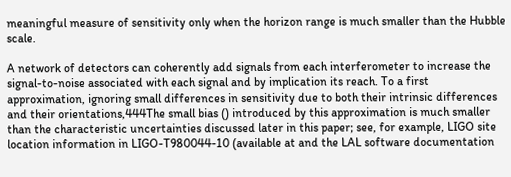meaningful measure of sensitivity only when the horizon range is much smaller than the Hubble scale.

A network of detectors can coherently add signals from each interferometer to increase the signal-to-noise associated with each signal and by implication its reach. To a first approximation, ignoring small differences in sensitivity due to both their intrinsic differences and their orientations,444The small bias () introduced by this approximation is much smaller than the characteristic uncertainties discussed later in this paper; see, for example, LIGO site location information in LIGO-T980044-10 (available at and the LAL software documentation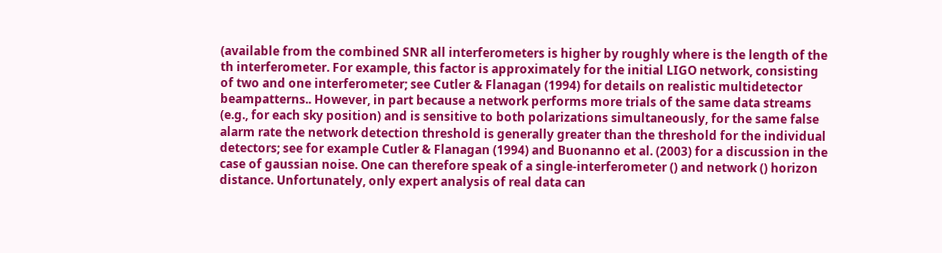(available from the combined SNR all interferometers is higher by roughly where is the length of the th interferometer. For example, this factor is approximately for the initial LIGO network, consisting of two and one interferometer; see Cutler & Flanagan (1994) for details on realistic multidetector beampatterns.. However, in part because a network performs more trials of the same data streams (e.g., for each sky position) and is sensitive to both polarizations simultaneously, for the same false alarm rate the network detection threshold is generally greater than the threshold for the individual detectors; see for example Cutler & Flanagan (1994) and Buonanno et al. (2003) for a discussion in the case of gaussian noise. One can therefore speak of a single-interferometer () and network () horizon distance. Unfortunately, only expert analysis of real data can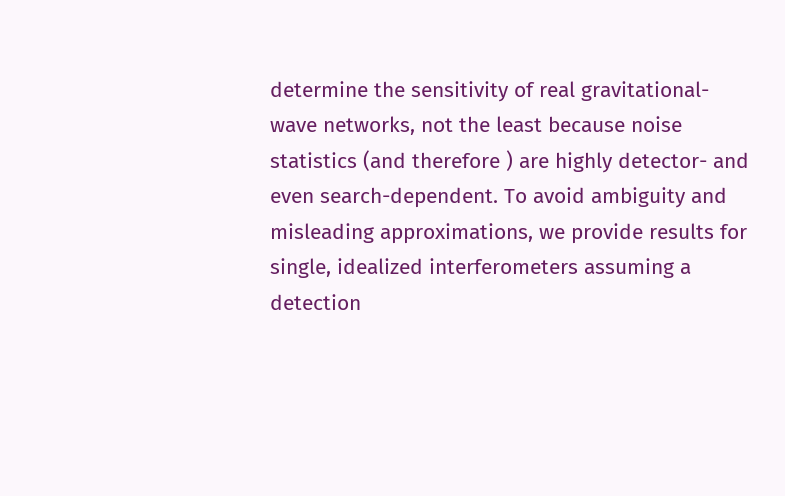determine the sensitivity of real gravitational-wave networks, not the least because noise statistics (and therefore ) are highly detector- and even search-dependent. To avoid ambiguity and misleading approximations, we provide results for single, idealized interferometers assuming a detection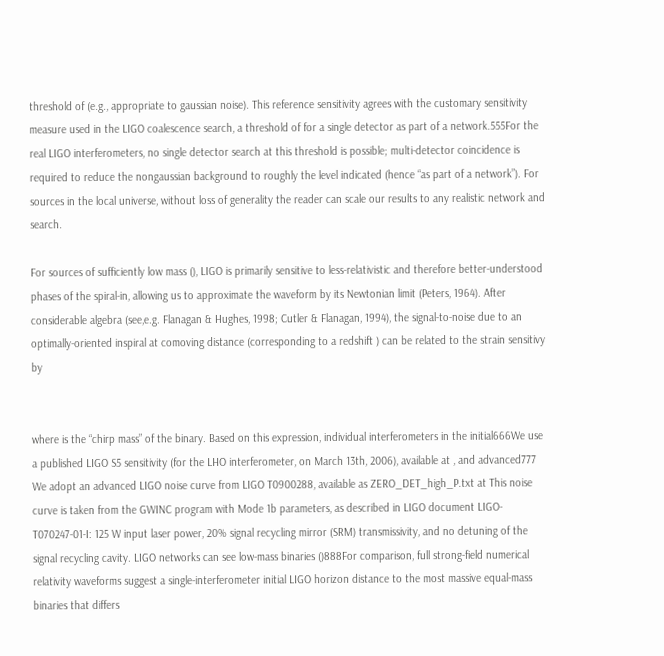threshold of (e.g., appropriate to gaussian noise). This reference sensitivity agrees with the customary sensitivity measure used in the LIGO coalescence search, a threshold of for a single detector as part of a network.555For the real LIGO interferometers, no single detector search at this threshold is possible; multi-detector coincidence is required to reduce the nongaussian background to roughly the level indicated (hence “as part of a network”). For sources in the local universe, without loss of generality the reader can scale our results to any realistic network and search.

For sources of sufficiently low mass (), LIGO is primarily sensitive to less-relativistic and therefore better-understood phases of the spiral-in, allowing us to approximate the waveform by its Newtonian limit (Peters, 1964). After considerable algebra (see,e.g. Flanagan & Hughes, 1998; Cutler & Flanagan, 1994), the signal-to-noise due to an optimally-oriented inspiral at comoving distance (corresponding to a redshift ) can be related to the strain sensitivy by


where is the “chirp mass” of the binary. Based on this expression, individual interferometers in the initial666We use a published LIGO S5 sensitivity (for the LHO interferometer, on March 13th, 2006), available at , and advanced777 We adopt an advanced LIGO noise curve from LIGO T0900288, available as ZERO_DET_high_P.txt at This noise curve is taken from the GWINC program with Mode 1b parameters, as described in LIGO document LIGO-T070247-01-I: 125 W input laser power, 20% signal recycling mirror (SRM) transmissivity, and no detuning of the signal recycling cavity. LIGO networks can see low-mass binaries ()888For comparison, full strong-field numerical relativity waveforms suggest a single-interferometer initial LIGO horizon distance to the most massive equal-mass binaries that differs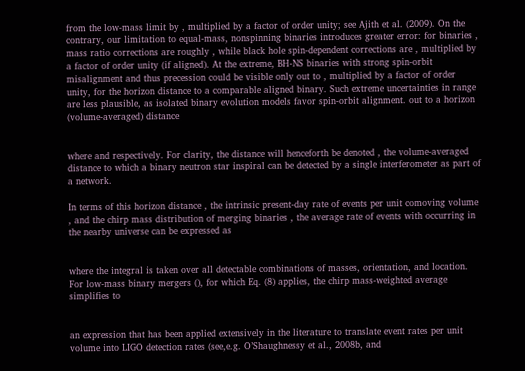from the low-mass limit by , multiplied by a factor of order unity; see Ajith et al. (2009). On the contrary, our limitation to equal-mass, nonspinning binaries introduces greater error: for binaries , mass ratio corrections are roughly , while black hole spin-dependent corrections are , multiplied by a factor of order unity (if aligned). At the extreme, BH-NS binaries with strong spin-orbit misalignment and thus precession could be visible only out to , multiplied by a factor of order unity, for the horizon distance to a comparable aligned binary. Such extreme uncertainties in range are less plausible, as isolated binary evolution models favor spin-orbit alignment. out to a horizon (volume-averaged) distance


where and respectively. For clarity, the distance will henceforth be denoted , the volume-averaged distance to which a binary neutron star inspiral can be detected by a single interferometer as part of a network.

In terms of this horizon distance , the intrinsic present-day rate of events per unit comoving volume , and the chirp mass distribution of merging binaries , the average rate of events with occurring in the nearby universe can be expressed as


where the integral is taken over all detectable combinations of masses, orientation, and location. For low-mass binary mergers (), for which Eq. (8) applies, the chirp mass-weighted average simplifies to


an expression that has been applied extensively in the literature to translate event rates per unit volume into LIGO detection rates (see,e.g. O’Shaughnessy et al., 2008b, and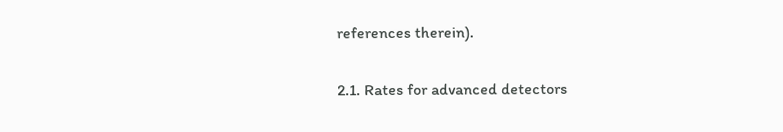references therein).

2.1. Rates for advanced detectors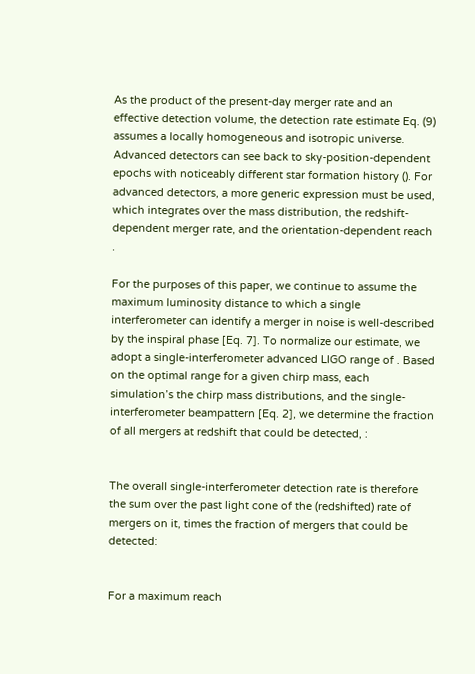As the product of the present-day merger rate and an effective detection volume, the detection rate estimate Eq. (9) assumes a locally homogeneous and isotropic universe. Advanced detectors can see back to sky-position-dependent epochs with noticeably different star formation history (). For advanced detectors, a more generic expression must be used, which integrates over the mass distribution, the redshift-dependent merger rate, and the orientation-dependent reach .

For the purposes of this paper, we continue to assume the maximum luminosity distance to which a single interferometer can identify a merger in noise is well-described by the inspiral phase [Eq. 7]. To normalize our estimate, we adopt a single-interferometer advanced LIGO range of . Based on the optimal range for a given chirp mass, each simulation’s the chirp mass distributions, and the single-interferometer beampattern [Eq. 2], we determine the fraction of all mergers at redshift that could be detected, :


The overall single-interferometer detection rate is therefore the sum over the past light cone of the (redshifted) rate of mergers on it, times the fraction of mergers that could be detected:


For a maximum reach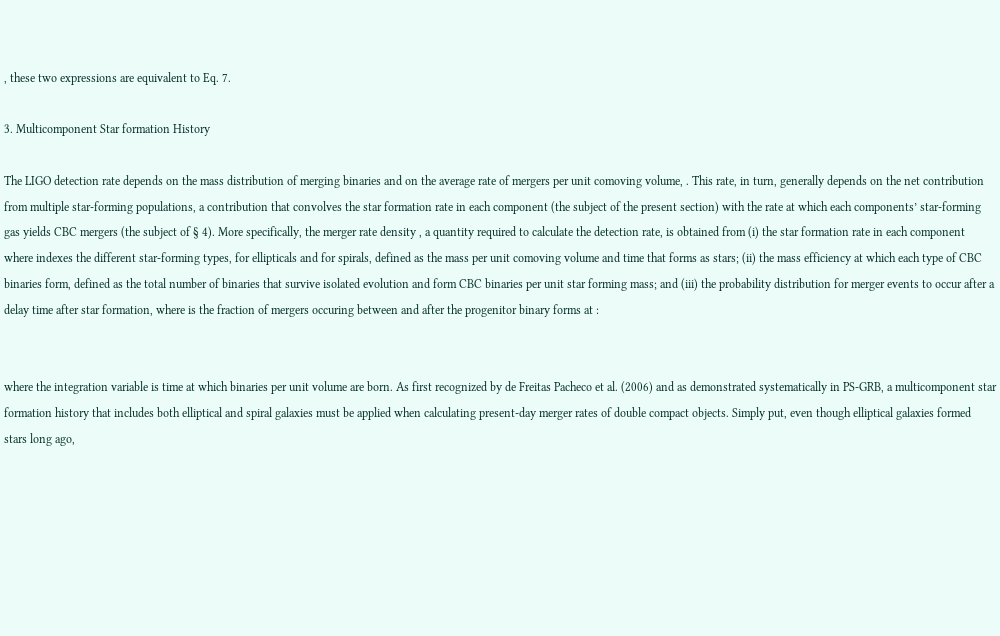, these two expressions are equivalent to Eq. 7.

3. Multicomponent Star formation History

The LIGO detection rate depends on the mass distribution of merging binaries and on the average rate of mergers per unit comoving volume, . This rate, in turn, generally depends on the net contribution from multiple star-forming populations, a contribution that convolves the star formation rate in each component (the subject of the present section) with the rate at which each components’ star-forming gas yields CBC mergers (the subject of § 4). More specifically, the merger rate density , a quantity required to calculate the detection rate, is obtained from (i) the star formation rate in each component where indexes the different star-forming types, for ellipticals and for spirals, defined as the mass per unit comoving volume and time that forms as stars; (ii) the mass efficiency at which each type of CBC binaries form, defined as the total number of binaries that survive isolated evolution and form CBC binaries per unit star forming mass; and (iii) the probability distribution for merger events to occur after a delay time after star formation, where is the fraction of mergers occuring between and after the progenitor binary forms at :


where the integration variable is time at which binaries per unit volume are born. As first recognized by de Freitas Pacheco et al. (2006) and as demonstrated systematically in PS-GRB, a multicomponent star formation history that includes both elliptical and spiral galaxies must be applied when calculating present-day merger rates of double compact objects. Simply put, even though elliptical galaxies formed stars long ago,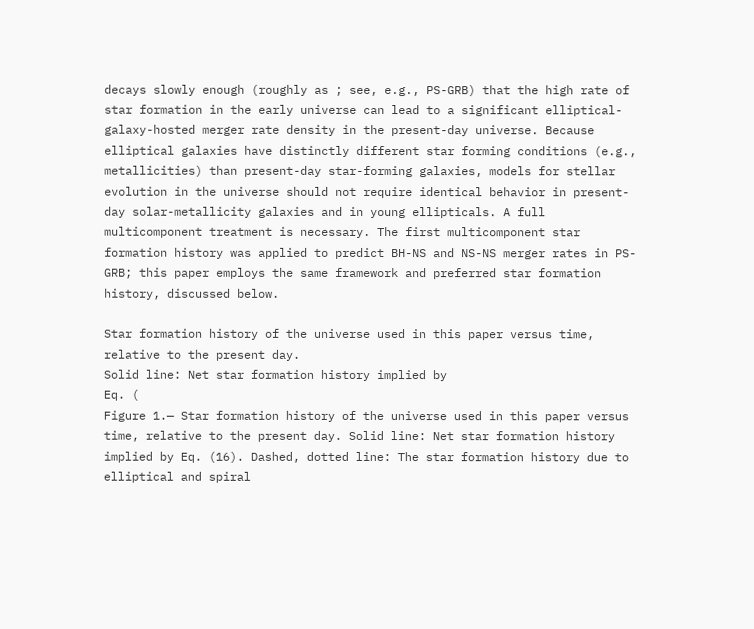decays slowly enough (roughly as ; see, e.g., PS-GRB) that the high rate of star formation in the early universe can lead to a significant elliptical-galaxy-hosted merger rate density in the present-day universe. Because elliptical galaxies have distinctly different star forming conditions (e.g., metallicities) than present-day star-forming galaxies, models for stellar evolution in the universe should not require identical behavior in present-day solar-metallicity galaxies and in young ellipticals. A full multicomponent treatment is necessary. The first multicomponent star formation history was applied to predict BH-NS and NS-NS merger rates in PS-GRB; this paper employs the same framework and preferred star formation history, discussed below.

Star formation history of the universe used in this paper versus time, relative to the present day.
Solid line: Net star formation history implied by
Eq. (
Figure 1.— Star formation history of the universe used in this paper versus time, relative to the present day. Solid line: Net star formation history implied by Eq. (16). Dashed, dotted line: The star formation history due to elliptical and spiral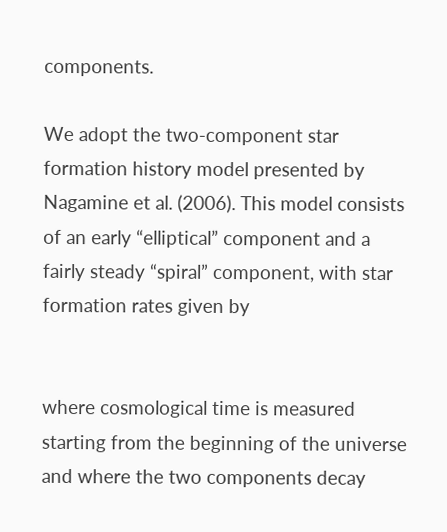components.

We adopt the two-component star formation history model presented by Nagamine et al. (2006). This model consists of an early “elliptical” component and a fairly steady “spiral” component, with star formation rates given by


where cosmological time is measured starting from the beginning of the universe and where the two components decay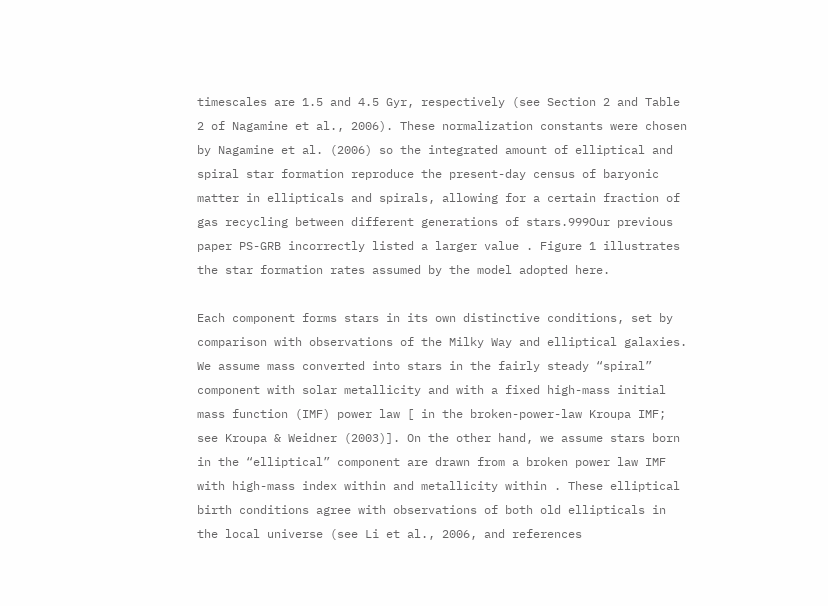timescales are 1.5 and 4.5 Gyr, respectively (see Section 2 and Table 2 of Nagamine et al., 2006). These normalization constants were chosen by Nagamine et al. (2006) so the integrated amount of elliptical and spiral star formation reproduce the present-day census of baryonic matter in ellipticals and spirals, allowing for a certain fraction of gas recycling between different generations of stars.999Our previous paper PS-GRB incorrectly listed a larger value . Figure 1 illustrates the star formation rates assumed by the model adopted here.

Each component forms stars in its own distinctive conditions, set by comparison with observations of the Milky Way and elliptical galaxies. We assume mass converted into stars in the fairly steady “spiral” component with solar metallicity and with a fixed high-mass initial mass function (IMF) power law [ in the broken-power-law Kroupa IMF; see Kroupa & Weidner (2003)]. On the other hand, we assume stars born in the “elliptical” component are drawn from a broken power law IMF with high-mass index within and metallicity within . These elliptical birth conditions agree with observations of both old ellipticals in the local universe (see Li et al., 2006, and references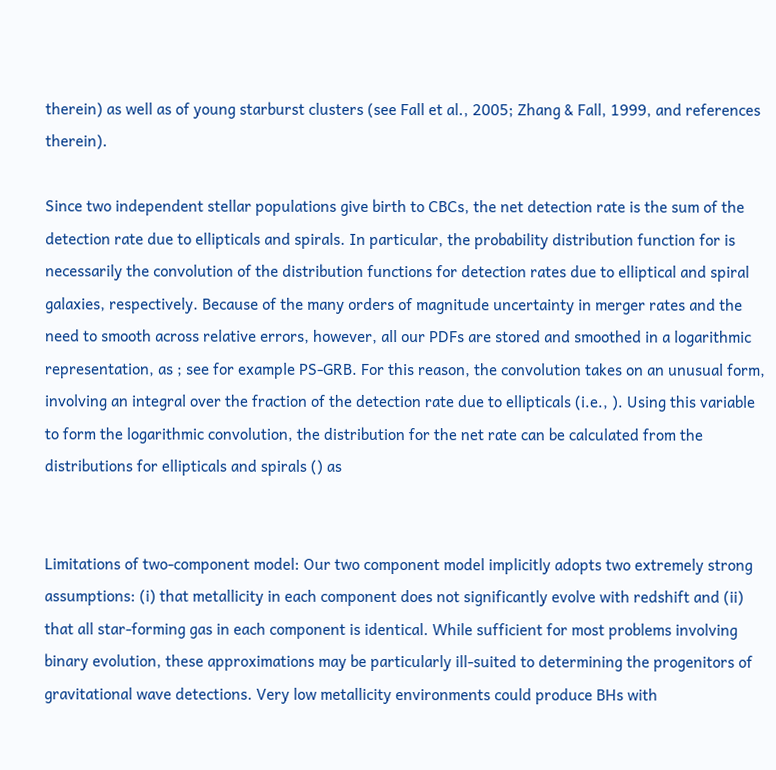therein) as well as of young starburst clusters (see Fall et al., 2005; Zhang & Fall, 1999, and references therein).

Since two independent stellar populations give birth to CBCs, the net detection rate is the sum of the detection rate due to ellipticals and spirals. In particular, the probability distribution function for is necessarily the convolution of the distribution functions for detection rates due to elliptical and spiral galaxies, respectively. Because of the many orders of magnitude uncertainty in merger rates and the need to smooth across relative errors, however, all our PDFs are stored and smoothed in a logarithmic representation, as ; see for example PS-GRB. For this reason, the convolution takes on an unusual form, involving an integral over the fraction of the detection rate due to ellipticals (i.e., ). Using this variable to form the logarithmic convolution, the distribution for the net rate can be calculated from the distributions for ellipticals and spirals () as


Limitations of two-component model: Our two component model implicitly adopts two extremely strong assumptions: (i) that metallicity in each component does not significantly evolve with redshift and (ii) that all star-forming gas in each component is identical. While sufficient for most problems involving binary evolution, these approximations may be particularly ill-suited to determining the progenitors of gravitational wave detections. Very low metallicity environments could produce BHs with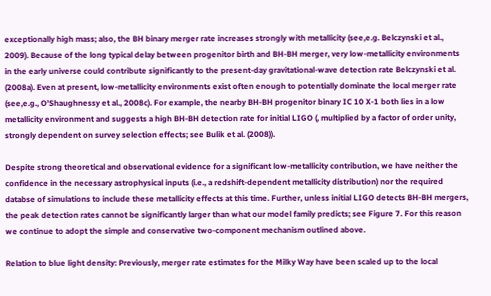exceptionally high mass; also, the BH binary merger rate increases strongly with metallicity (see,e.g. Belczynski et al., 2009). Because of the long typical delay between progenitor birth and BH-BH merger, very low-metallicity environments in the early universe could contribute significantly to the present-day gravitational-wave detection rate Belczynski et al. (2008a). Even at present, low-metallicity environments exist often enough to potentially dominate the local merger rate (see,e.g., O’Shaughnessy et al., 2008c). For example, the nearby BH-BH progenitor binary IC 10 X-1 both lies in a low metallicity environment and suggests a high BH-BH detection rate for initial LIGO (, multiplied by a factor of order unity, strongly dependent on survey selection effects; see Bulik et al. (2008)).

Despite strong theoretical and observational evidence for a significant low-metallicity contribution, we have neither the confidence in the necessary astrophysical inputs (i.e., a redshift-dependent metallicity distribution) nor the required databse of simulations to include these metallicity effects at this time. Further, unless initial LIGO detects BH-BH mergers, the peak detection rates cannot be significantly larger than what our model family predicts; see Figure 7. For this reason we continue to adopt the simple and conservative two-component mechanism outlined above.

Relation to blue light density: Previously, merger rate estimates for the Milky Way have been scaled up to the local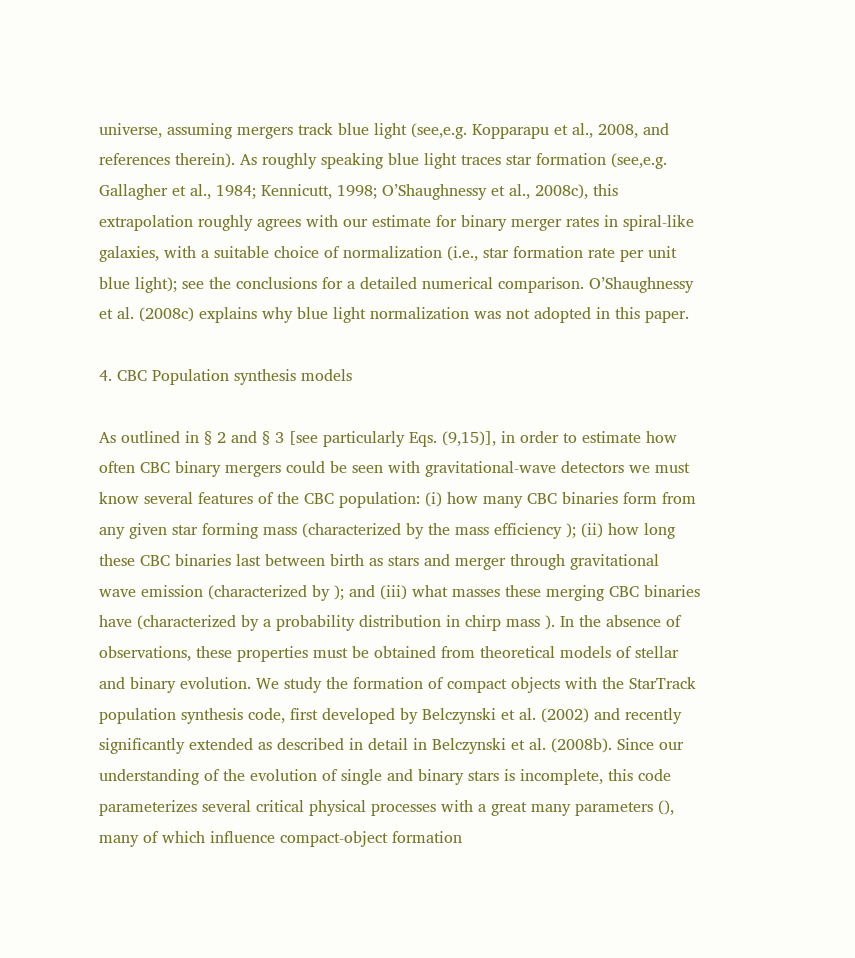universe, assuming mergers track blue light (see,e.g. Kopparapu et al., 2008, and references therein). As roughly speaking blue light traces star formation (see,e.g. Gallagher et al., 1984; Kennicutt, 1998; O’Shaughnessy et al., 2008c), this extrapolation roughly agrees with our estimate for binary merger rates in spiral-like galaxies, with a suitable choice of normalization (i.e., star formation rate per unit blue light); see the conclusions for a detailed numerical comparison. O’Shaughnessy et al. (2008c) explains why blue light normalization was not adopted in this paper.

4. CBC Population synthesis models

As outlined in § 2 and § 3 [see particularly Eqs. (9,15)], in order to estimate how often CBC binary mergers could be seen with gravitational-wave detectors we must know several features of the CBC population: (i) how many CBC binaries form from any given star forming mass (characterized by the mass efficiency ); (ii) how long these CBC binaries last between birth as stars and merger through gravitational wave emission (characterized by ); and (iii) what masses these merging CBC binaries have (characterized by a probability distribution in chirp mass ). In the absence of observations, these properties must be obtained from theoretical models of stellar and binary evolution. We study the formation of compact objects with the StarTrack population synthesis code, first developed by Belczynski et al. (2002) and recently significantly extended as described in detail in Belczynski et al. (2008b). Since our understanding of the evolution of single and binary stars is incomplete, this code parameterizes several critical physical processes with a great many parameters (), many of which influence compact-object formation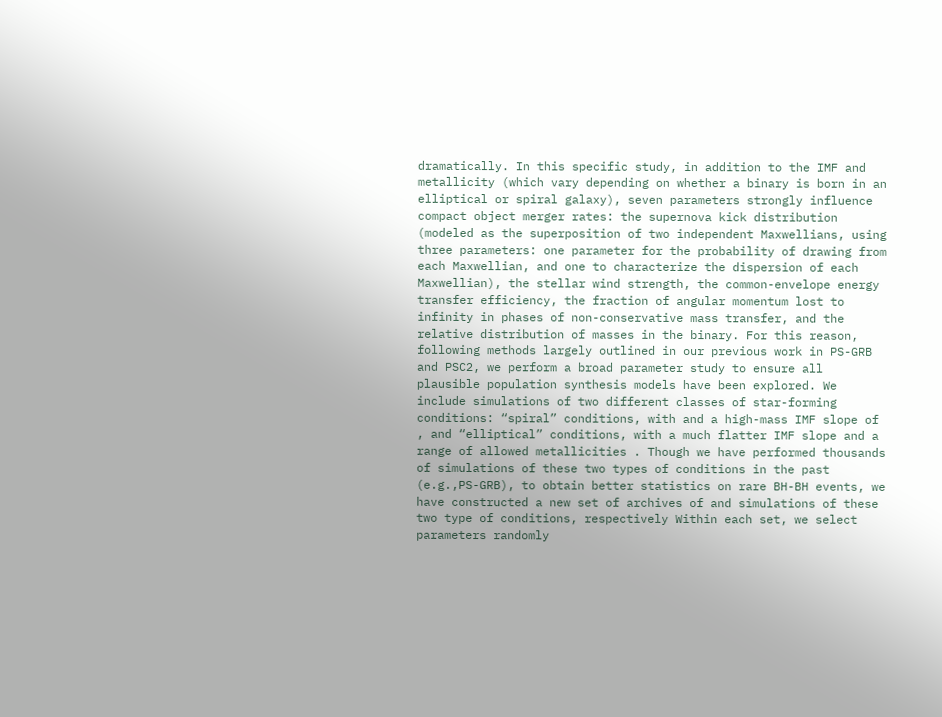dramatically. In this specific study, in addition to the IMF and metallicity (which vary depending on whether a binary is born in an elliptical or spiral galaxy), seven parameters strongly influence compact object merger rates: the supernova kick distribution (modeled as the superposition of two independent Maxwellians, using three parameters: one parameter for the probability of drawing from each Maxwellian, and one to characterize the dispersion of each Maxwellian), the stellar wind strength, the common-envelope energy transfer efficiency, the fraction of angular momentum lost to infinity in phases of non-conservative mass transfer, and the relative distribution of masses in the binary. For this reason, following methods largely outlined in our previous work in PS-GRB and PSC2, we perform a broad parameter study to ensure all plausible population synthesis models have been explored. We include simulations of two different classes of star-forming conditions: “spiral” conditions, with and a high-mass IMF slope of , and “elliptical” conditions, with a much flatter IMF slope and a range of allowed metallicities . Though we have performed thousands of simulations of these two types of conditions in the past (e.g.,PS-GRB), to obtain better statistics on rare BH-BH events, we have constructed a new set of archives of and simulations of these two type of conditions, respectively Within each set, we select parameters randomly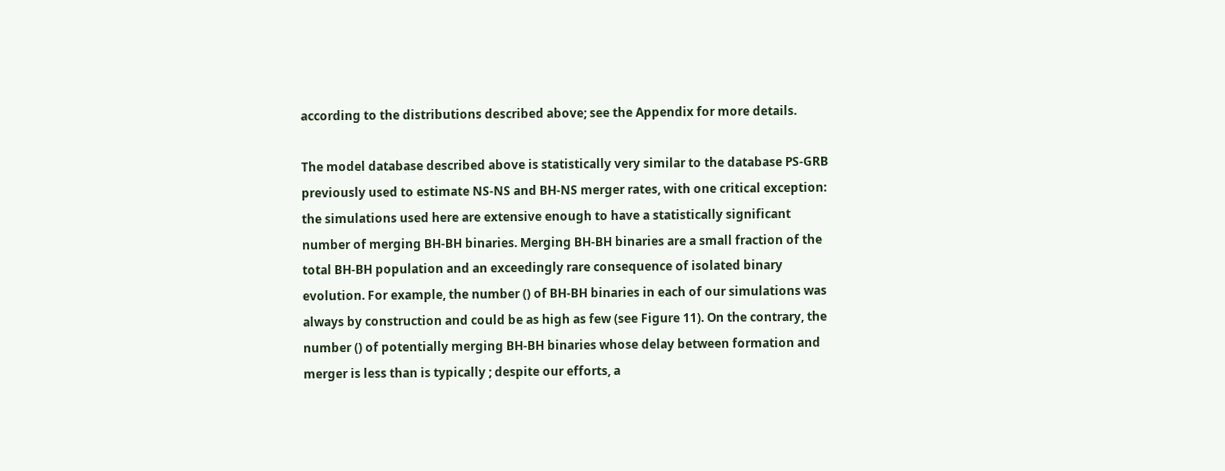according to the distributions described above; see the Appendix for more details.

The model database described above is statistically very similar to the database PS-GRB previously used to estimate NS-NS and BH-NS merger rates, with one critical exception: the simulations used here are extensive enough to have a statistically significant number of merging BH-BH binaries. Merging BH-BH binaries are a small fraction of the total BH-BH population and an exceedingly rare consequence of isolated binary evolution. For example, the number () of BH-BH binaries in each of our simulations was always by construction and could be as high as few (see Figure 11). On the contrary, the number () of potentially merging BH-BH binaries whose delay between formation and merger is less than is typically ; despite our efforts, a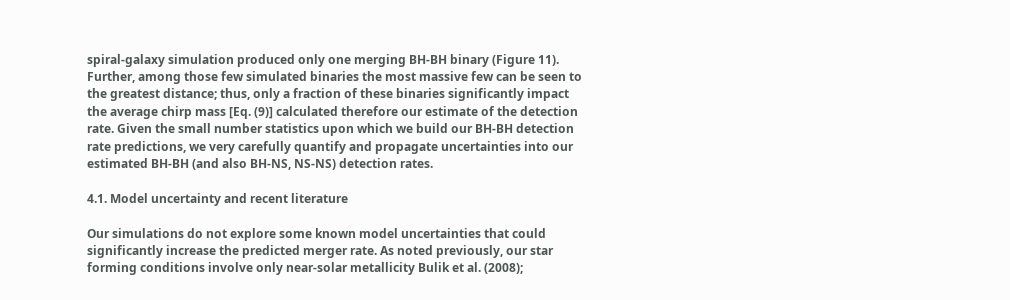spiral-galaxy simulation produced only one merging BH-BH binary (Figure 11). Further, among those few simulated binaries the most massive few can be seen to the greatest distance; thus, only a fraction of these binaries significantly impact the average chirp mass [Eq. (9)] calculated therefore our estimate of the detection rate. Given the small number statistics upon which we build our BH-BH detection rate predictions, we very carefully quantify and propagate uncertainties into our estimated BH-BH (and also BH-NS, NS-NS) detection rates.

4.1. Model uncertainty and recent literature

Our simulations do not explore some known model uncertainties that could significantly increase the predicted merger rate. As noted previously, our star forming conditions involve only near-solar metallicity Bulik et al. (2008);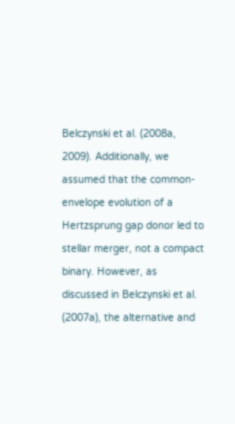Belczynski et al. (2008a, 2009). Additionally, we assumed that the common-envelope evolution of a Hertzsprung gap donor led to stellar merger, not a compact binary. However, as discussed in Belczynski et al. (2007a), the alternative and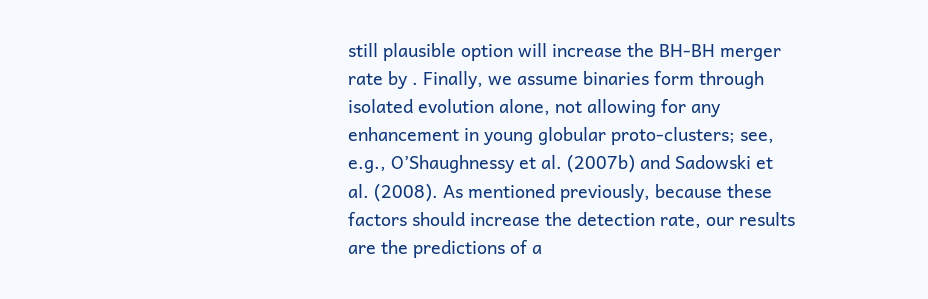still plausible option will increase the BH-BH merger rate by . Finally, we assume binaries form through isolated evolution alone, not allowing for any enhancement in young globular proto-clusters; see, e.g., O’Shaughnessy et al. (2007b) and Sadowski et al. (2008). As mentioned previously, because these factors should increase the detection rate, our results are the predictions of a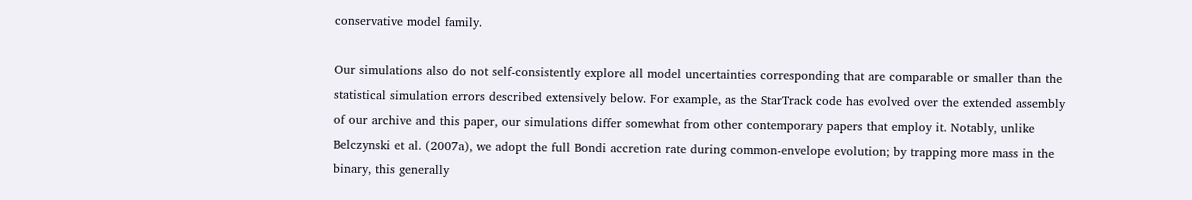conservative model family.

Our simulations also do not self-consistently explore all model uncertainties corresponding that are comparable or smaller than the statistical simulation errors described extensively below. For example, as the StarTrack code has evolved over the extended assembly of our archive and this paper, our simulations differ somewhat from other contemporary papers that employ it. Notably, unlike Belczynski et al. (2007a), we adopt the full Bondi accretion rate during common-envelope evolution; by trapping more mass in the binary, this generally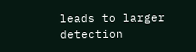leads to larger detection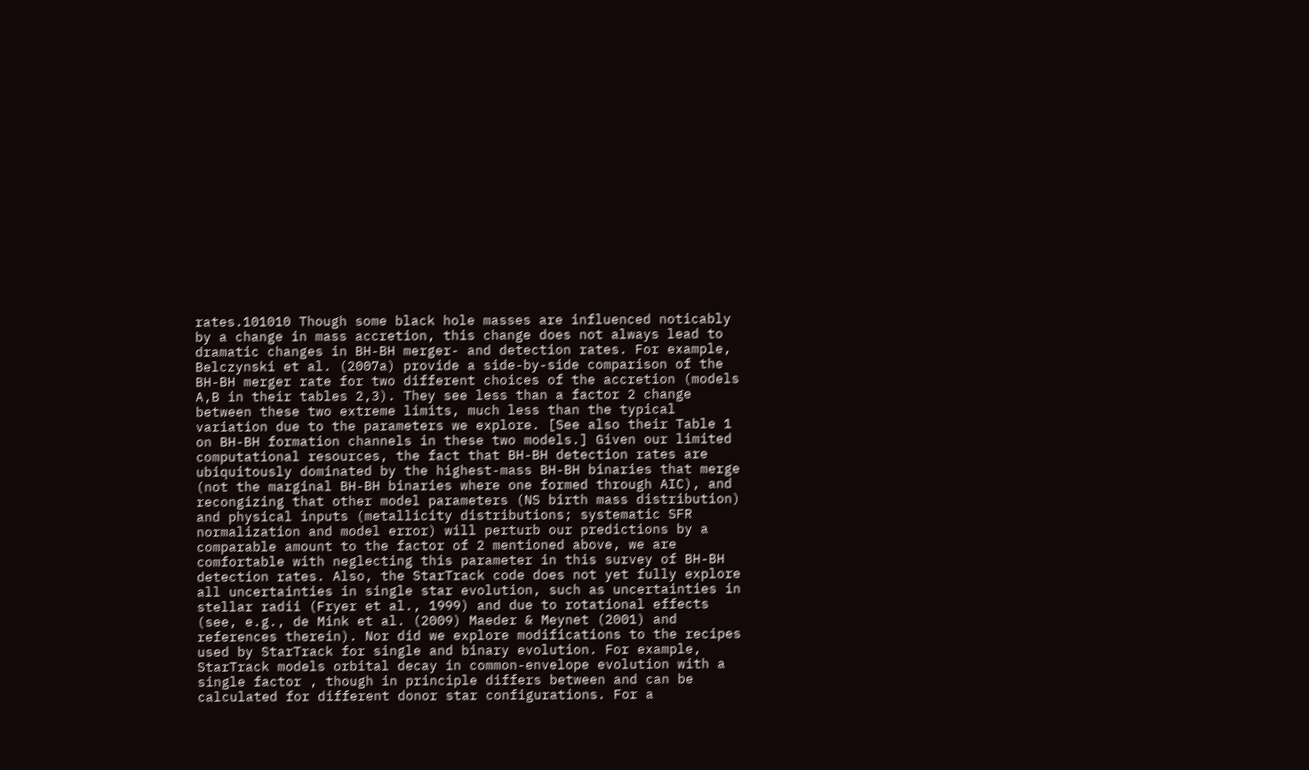rates.101010 Though some black hole masses are influenced noticably by a change in mass accretion, this change does not always lead to dramatic changes in BH-BH merger- and detection rates. For example, Belczynski et al. (2007a) provide a side-by-side comparison of the BH-BH merger rate for two different choices of the accretion (models A,B in their tables 2,3). They see less than a factor 2 change between these two extreme limits, much less than the typical variation due to the parameters we explore. [See also their Table 1 on BH-BH formation channels in these two models.] Given our limited computational resources, the fact that BH-BH detection rates are ubiquitously dominated by the highest-mass BH-BH binaries that merge (not the marginal BH-BH binaries where one formed through AIC), and recongizing that other model parameters (NS birth mass distribution) and physical inputs (metallicity distributions; systematic SFR normalization and model error) will perturb our predictions by a comparable amount to the factor of 2 mentioned above, we are comfortable with neglecting this parameter in this survey of BH-BH detection rates. Also, the StarTrack code does not yet fully explore all uncertainties in single star evolution, such as uncertainties in stellar radii (Fryer et al., 1999) and due to rotational effects (see, e.g., de Mink et al. (2009) Maeder & Meynet (2001) and references therein). Nor did we explore modifications to the recipes used by StarTrack for single and binary evolution. For example, StarTrack models orbital decay in common-envelope evolution with a single factor , though in principle differs between and can be calculated for different donor star configurations. For a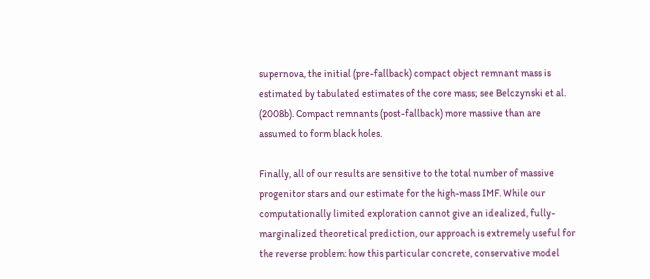supernova, the initial (pre-fallback) compact object remnant mass is estimated by tabulated estimates of the core mass; see Belczynski et al. (2008b). Compact remnants (post-fallback) more massive than are assumed to form black holes.

Finally, all of our results are sensitive to the total number of massive progenitor stars and our estimate for the high-mass IMF. While our computationally limited exploration cannot give an idealized, fully-marginalized theoretical prediction, our approach is extremely useful for the reverse problem: how this particular concrete, conservative model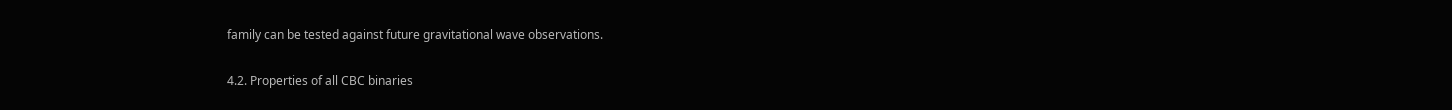family can be tested against future gravitational wave observations.

4.2. Properties of all CBC binaries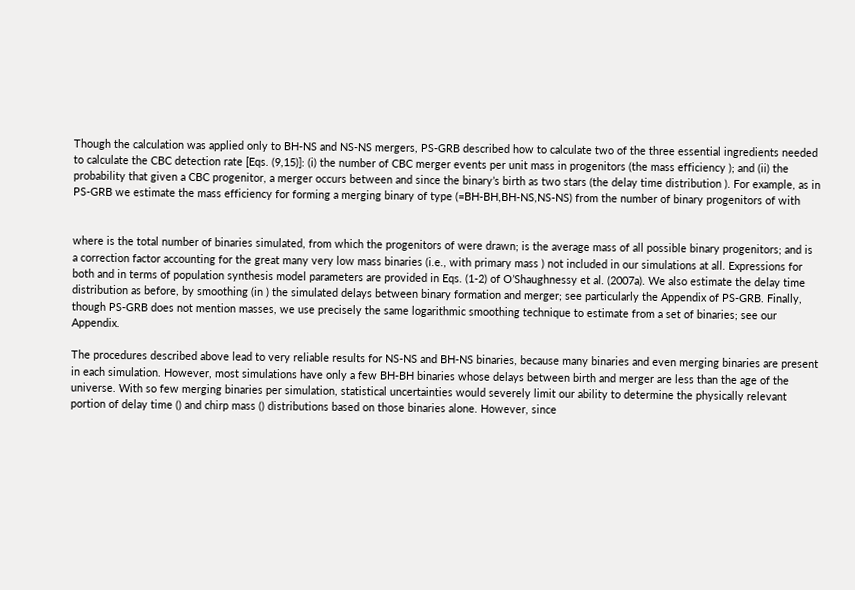Though the calculation was applied only to BH-NS and NS-NS mergers, PS-GRB described how to calculate two of the three essential ingredients needed to calculate the CBC detection rate [Eqs. (9,15)]: (i) the number of CBC merger events per unit mass in progenitors (the mass efficiency ); and (ii) the probability that given a CBC progenitor, a merger occurs between and since the binary’s birth as two stars (the delay time distribution ). For example, as in PS-GRB we estimate the mass efficiency for forming a merging binary of type (=BH-BH,BH-NS,NS-NS) from the number of binary progenitors of with


where is the total number of binaries simulated, from which the progenitors of were drawn; is the average mass of all possible binary progenitors; and is a correction factor accounting for the great many very low mass binaries (i.e., with primary mass ) not included in our simulations at all. Expressions for both and in terms of population synthesis model parameters are provided in Eqs. (1-2) of O’Shaughnessy et al. (2007a). We also estimate the delay time distribution as before, by smoothing (in ) the simulated delays between binary formation and merger; see particularly the Appendix of PS-GRB. Finally, though PS-GRB does not mention masses, we use precisely the same logarithmic smoothing technique to estimate from a set of binaries; see our Appendix.

The procedures described above lead to very reliable results for NS-NS and BH-NS binaries, because many binaries and even merging binaries are present in each simulation. However, most simulations have only a few BH-BH binaries whose delays between birth and merger are less than the age of the universe. With so few merging binaries per simulation, statistical uncertainties would severely limit our ability to determine the physically relevant portion of delay time () and chirp mass () distributions based on those binaries alone. However, since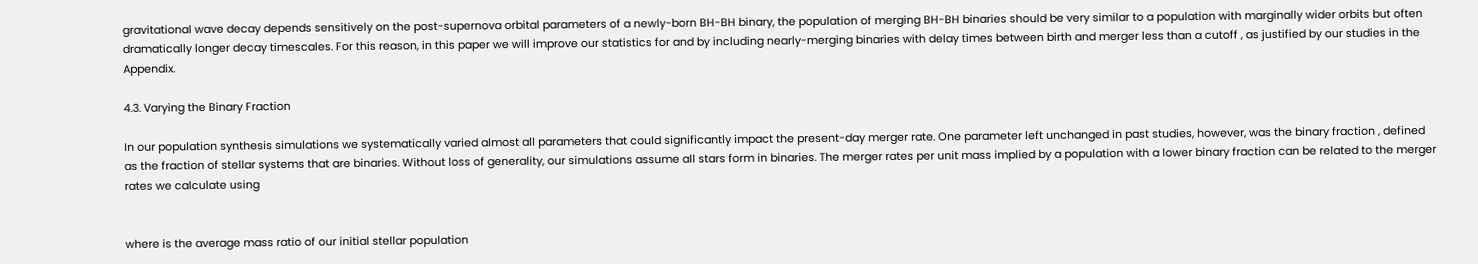gravitational wave decay depends sensitively on the post-supernova orbital parameters of a newly-born BH-BH binary, the population of merging BH-BH binaries should be very similar to a population with marginally wider orbits but often dramatically longer decay timescales. For this reason, in this paper we will improve our statistics for and by including nearly-merging binaries with delay times between birth and merger less than a cutoff , as justified by our studies in the Appendix.

4.3. Varying the Binary Fraction

In our population synthesis simulations we systematically varied almost all parameters that could significantly impact the present-day merger rate. One parameter left unchanged in past studies, however, was the binary fraction , defined as the fraction of stellar systems that are binaries. Without loss of generality, our simulations assume all stars form in binaries. The merger rates per unit mass implied by a population with a lower binary fraction can be related to the merger rates we calculate using


where is the average mass ratio of our initial stellar population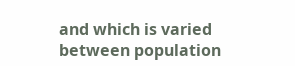and which is varied between population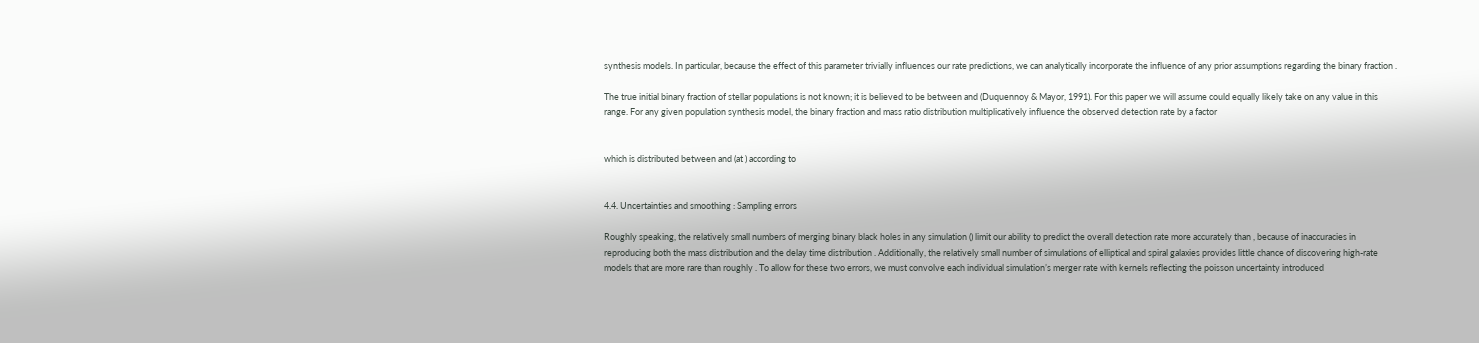synthesis models. In particular, because the effect of this parameter trivially influences our rate predictions, we can analytically incorporate the influence of any prior assumptions regarding the binary fraction .

The true initial binary fraction of stellar populations is not known; it is believed to be between and (Duquennoy & Mayor, 1991). For this paper we will assume could equally likely take on any value in this range. For any given population synthesis model, the binary fraction and mass ratio distribution multiplicatively influence the observed detection rate by a factor


which is distributed between and (at ) according to


4.4. Uncertainties and smoothing : Sampling errors

Roughly speaking, the relatively small numbers of merging binary black holes in any simulation () limit our ability to predict the overall detection rate more accurately than , because of inaccuracies in reproducing both the mass distribution and the delay time distribution . Additionally, the relatively small number of simulations of elliptical and spiral galaxies provides little chance of discovering high-rate models that are more rare than roughly . To allow for these two errors, we must convolve each individual simulation’s merger rate with kernels reflecting the poisson uncertainty introduced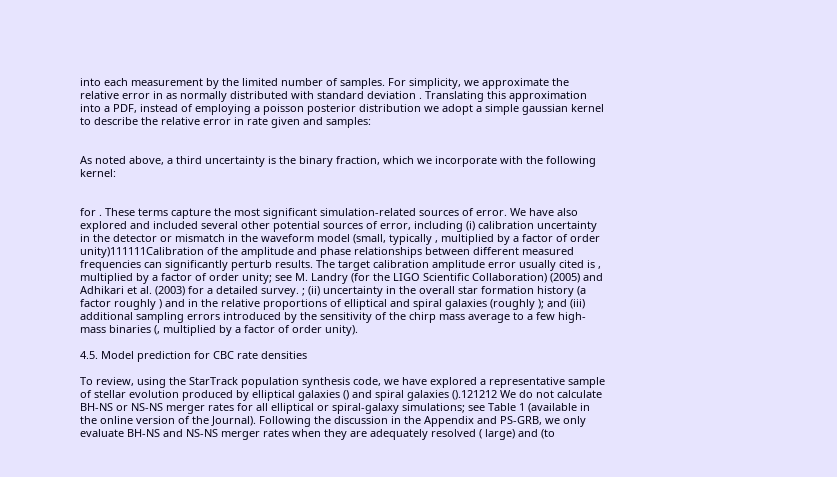into each measurement by the limited number of samples. For simplicity, we approximate the relative error in as normally distributed with standard deviation . Translating this approximation into a PDF, instead of employing a poisson posterior distribution we adopt a simple gaussian kernel to describe the relative error in rate given and samples:


As noted above, a third uncertainty is the binary fraction, which we incorporate with the following kernel:


for . These terms capture the most significant simulation-related sources of error. We have also explored and included several other potential sources of error, including (i) calibration uncertainty in the detector or mismatch in the waveform model (small, typically , multiplied by a factor of order unity)111111Calibration of the amplitude and phase relationships between different measured frequencies can significantly perturb results. The target calibration amplitude error usually cited is , multiplied by a factor of order unity; see M. Landry (for the LIGO Scientific Collaboration) (2005) and Adhikari et al. (2003) for a detailed survey. ; (ii) uncertainty in the overall star formation history (a factor roughly ) and in the relative proportions of elliptical and spiral galaxies (roughly ); and (iii) additional sampling errors introduced by the sensitivity of the chirp mass average to a few high-mass binaries (, multiplied by a factor of order unity).

4.5. Model prediction for CBC rate densities

To review, using the StarTrack population synthesis code, we have explored a representative sample of stellar evolution produced by elliptical galaxies () and spiral galaxies ().121212 We do not calculate BH-NS or NS-NS merger rates for all elliptical or spiral-galaxy simulations; see Table 1 (available in the online version of the Journal). Following the discussion in the Appendix and PS-GRB, we only evaluate BH-NS and NS-NS merger rates when they are adequately resolved ( large) and (to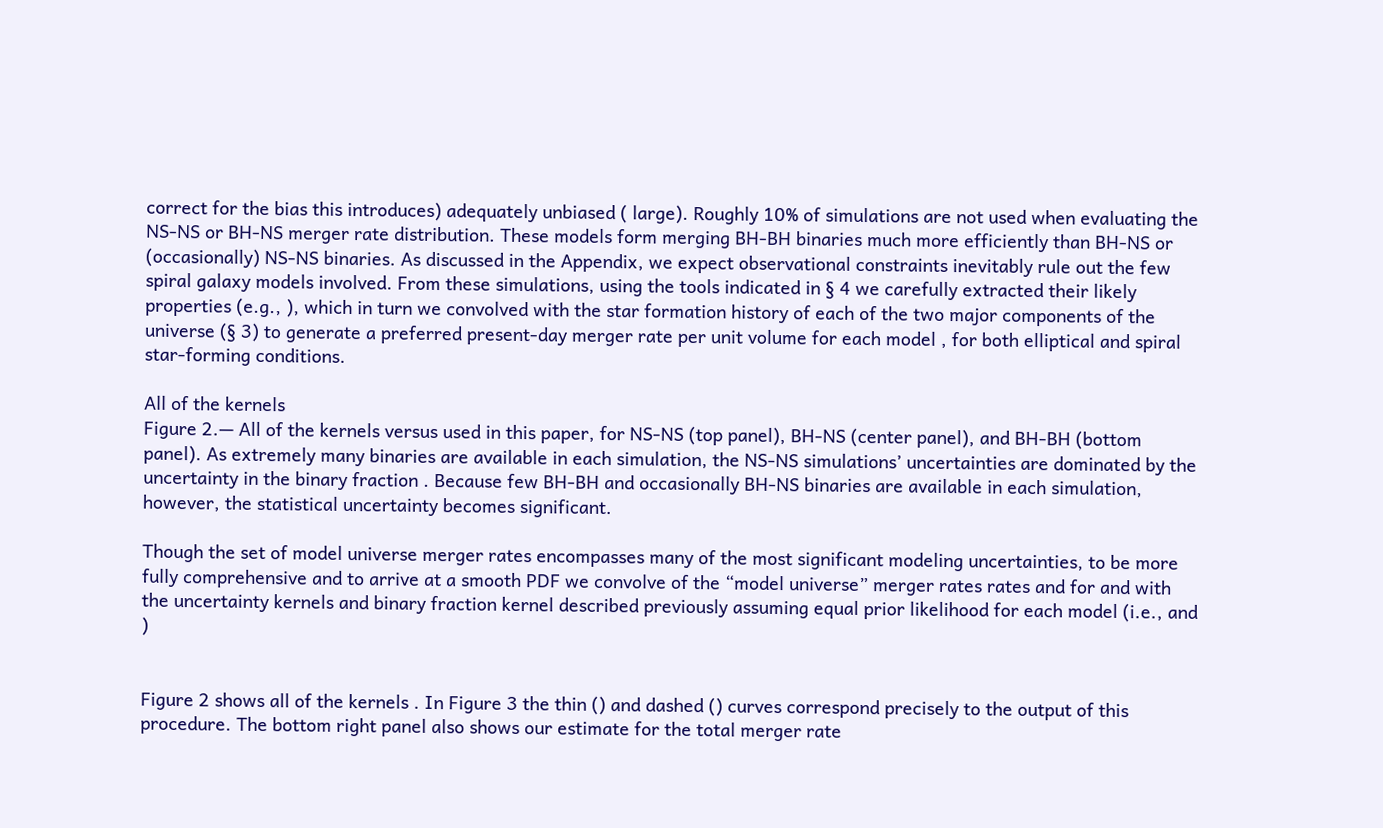correct for the bias this introduces) adequately unbiased ( large). Roughly 10% of simulations are not used when evaluating the NS-NS or BH-NS merger rate distribution. These models form merging BH-BH binaries much more efficiently than BH-NS or (occasionally) NS-NS binaries. As discussed in the Appendix, we expect observational constraints inevitably rule out the few spiral galaxy models involved. From these simulations, using the tools indicated in § 4 we carefully extracted their likely properties (e.g., ), which in turn we convolved with the star formation history of each of the two major components of the universe (§ 3) to generate a preferred present-day merger rate per unit volume for each model , for both elliptical and spiral star-forming conditions.

All of the kernels
Figure 2.— All of the kernels versus used in this paper, for NS-NS (top panel), BH-NS (center panel), and BH-BH (bottom panel). As extremely many binaries are available in each simulation, the NS-NS simulations’ uncertainties are dominated by the uncertainty in the binary fraction . Because few BH-BH and occasionally BH-NS binaries are available in each simulation, however, the statistical uncertainty becomes significant.

Though the set of model universe merger rates encompasses many of the most significant modeling uncertainties, to be more fully comprehensive and to arrive at a smooth PDF we convolve of the “model universe” merger rates rates and for and with the uncertainty kernels and binary fraction kernel described previously assuming equal prior likelihood for each model (i.e., and )


Figure 2 shows all of the kernels . In Figure 3 the thin () and dashed () curves correspond precisely to the output of this procedure. The bottom right panel also shows our estimate for the total merger rate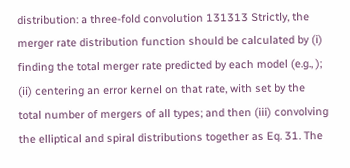distribution: a three-fold convolution 131313 Strictly, the merger rate distribution function should be calculated by (i) finding the total merger rate predicted by each model (e.g., ); (ii) centering an error kernel on that rate, with set by the total number of mergers of all types; and then (iii) convolving the elliptical and spiral distributions together as Eq. 31. The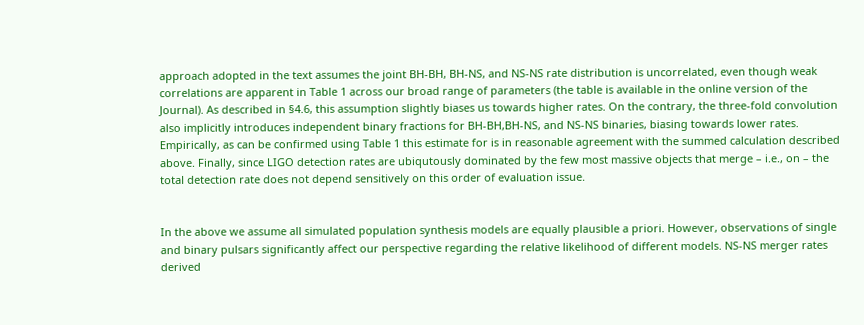approach adopted in the text assumes the joint BH-BH, BH-NS, and NS-NS rate distribution is uncorrelated, even though weak correlations are apparent in Table 1 across our broad range of parameters (the table is available in the online version of the Journal). As described in §4.6, this assumption slightly biases us towards higher rates. On the contrary, the three-fold convolution also implicitly introduces independent binary fractions for BH-BH,BH-NS, and NS-NS binaries, biasing towards lower rates. Empirically, as can be confirmed using Table 1 this estimate for is in reasonable agreement with the summed calculation described above. Finally, since LIGO detection rates are ubiqutously dominated by the few most massive objects that merge – i.e., on – the total detection rate does not depend sensitively on this order of evaluation issue.


In the above we assume all simulated population synthesis models are equally plausible a priori. However, observations of single and binary pulsars significantly affect our perspective regarding the relative likelihood of different models. NS-NS merger rates derived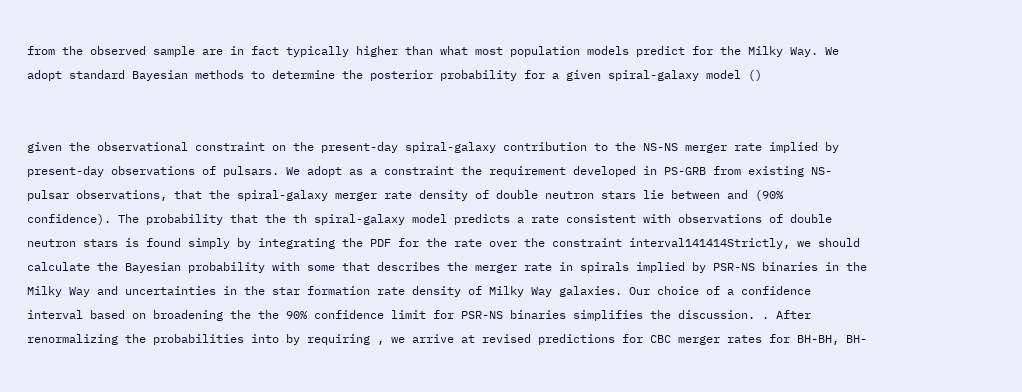from the observed sample are in fact typically higher than what most population models predict for the Milky Way. We adopt standard Bayesian methods to determine the posterior probability for a given spiral-galaxy model ()


given the observational constraint on the present-day spiral-galaxy contribution to the NS-NS merger rate implied by present-day observations of pulsars. We adopt as a constraint the requirement developed in PS-GRB from existing NS-pulsar observations, that the spiral-galaxy merger rate density of double neutron stars lie between and (90% confidence). The probability that the th spiral-galaxy model predicts a rate consistent with observations of double neutron stars is found simply by integrating the PDF for the rate over the constraint interval141414Strictly, we should calculate the Bayesian probability with some that describes the merger rate in spirals implied by PSR-NS binaries in the Milky Way and uncertainties in the star formation rate density of Milky Way galaxies. Our choice of a confidence interval based on broadening the the 90% confidence limit for PSR-NS binaries simplifies the discussion. . After renormalizing the probabilities into by requiring , we arrive at revised predictions for CBC merger rates for BH-BH, BH-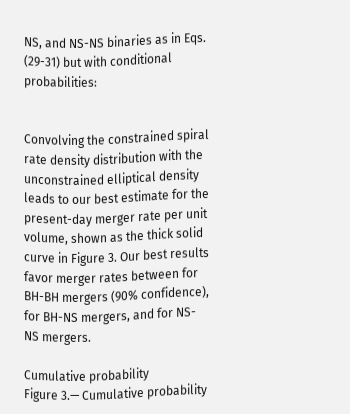NS, and NS-NS binaries as in Eqs. (29-31) but with conditional probabilities:


Convolving the constrained spiral rate density distribution with the unconstrained elliptical density leads to our best estimate for the present-day merger rate per unit volume, shown as the thick solid curve in Figure 3. Our best results favor merger rates between for BH-BH mergers (90% confidence), for BH-NS mergers, and for NS-NS mergers.

Cumulative probability
Figure 3.— Cumulative probability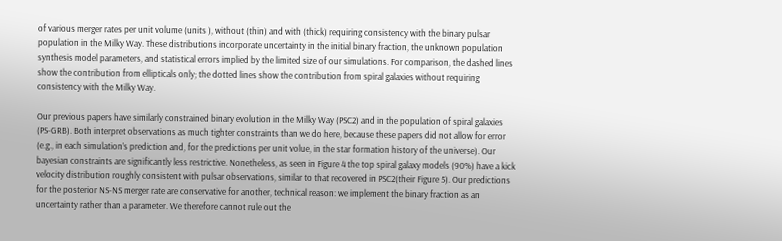of various merger rates per unit volume (units ), without (thin) and with (thick) requiring consistency with the binary pulsar population in the Milky Way. These distributions incorporate uncertainty in the initial binary fraction, the unknown population synthesis model parameters, and statistical errors implied by the limited size of our simulations. For comparison, the dashed lines show the contribution from ellipticals only; the dotted lines show the contribution from spiral galaxies without requiring consistency with the Milky Way.

Our previous papers have similarly constrained binary evolution in the Milky Way (PSC2) and in the population of spiral galaxies (PS-GRB). Both interpret observations as much tighter constraints than we do here, because these papers did not allow for error (e.g., in each simulation’s prediction and, for the predictions per unit volue, in the star formation history of the universe). Our bayesian constraints are significantly less restrictive. Nonetheless, as seen in Figure 4 the top spiral galaxy models (90%) have a kick velocity distribution roughly consistent with pulsar observations, similar to that recovered in PSC2(their Figure 5). Our predictions for the posterior NS-NS merger rate are conservative for another, technical reason: we implement the binary fraction as an uncertainty rather than a parameter. We therefore cannot rule out the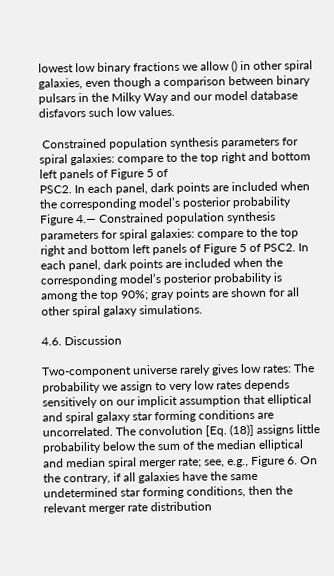lowest low binary fractions we allow () in other spiral galaxies, even though a comparison between binary pulsars in the Milky Way and our model database disfavors such low values.

 Constrained population synthesis parameters for spiral galaxies: compare to the top right and bottom left panels of Figure 5 of
PSC2. In each panel, dark points are included when the corresponding model’s posterior probability
Figure 4.— Constrained population synthesis parameters for spiral galaxies: compare to the top right and bottom left panels of Figure 5 of PSC2. In each panel, dark points are included when the corresponding model’s posterior probability is among the top 90%; gray points are shown for all other spiral galaxy simulations.

4.6. Discussion

Two-component universe rarely gives low rates: The probability we assign to very low rates depends sensitively on our implicit assumption that elliptical and spiral galaxy star forming conditions are uncorrelated. The convolution [Eq. (18)] assigns little probability below the sum of the median elliptical and median spiral merger rate; see, e.g., Figure 6. On the contrary, if all galaxies have the same undetermined star forming conditions, then the relevant merger rate distribution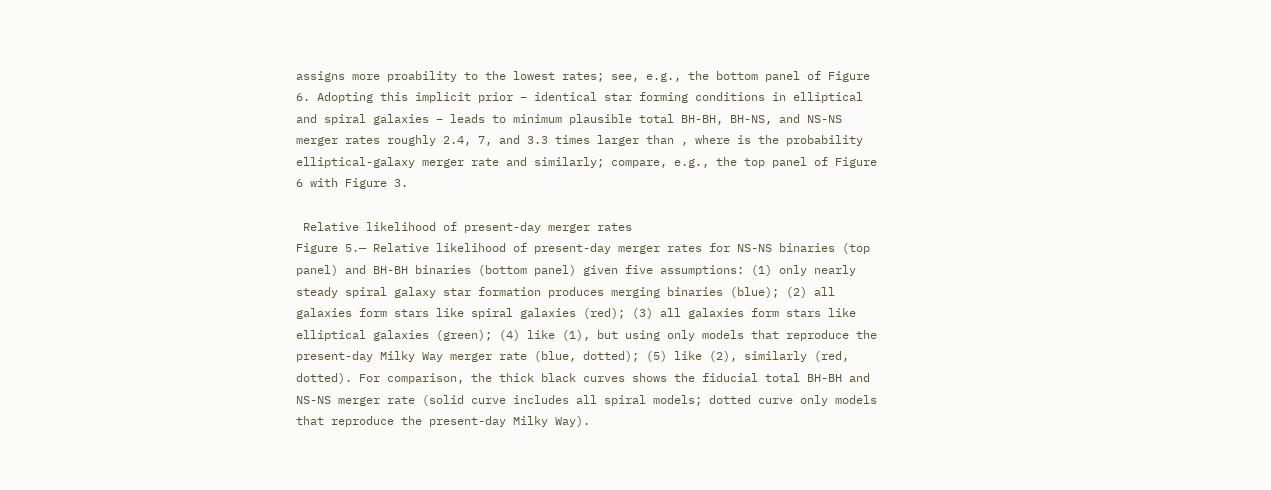assigns more proability to the lowest rates; see, e.g., the bottom panel of Figure 6. Adopting this implicit prior – identical star forming conditions in elliptical and spiral galaxies – leads to minimum plausible total BH-BH, BH-NS, and NS-NS merger rates roughly 2.4, 7, and 3.3 times larger than , where is the probability elliptical-galaxy merger rate and similarly; compare, e.g., the top panel of Figure 6 with Figure 3.

 Relative likelihood of present-day merger rates
Figure 5.— Relative likelihood of present-day merger rates for NS-NS binaries (top panel) and BH-BH binaries (bottom panel) given five assumptions: (1) only nearly steady spiral galaxy star formation produces merging binaries (blue); (2) all galaxies form stars like spiral galaxies (red); (3) all galaxies form stars like elliptical galaxies (green); (4) like (1), but using only models that reproduce the present-day Milky Way merger rate (blue, dotted); (5) like (2), similarly (red, dotted). For comparison, the thick black curves shows the fiducial total BH-BH and NS-NS merger rate (solid curve includes all spiral models; dotted curve only models that reproduce the present-day Milky Way).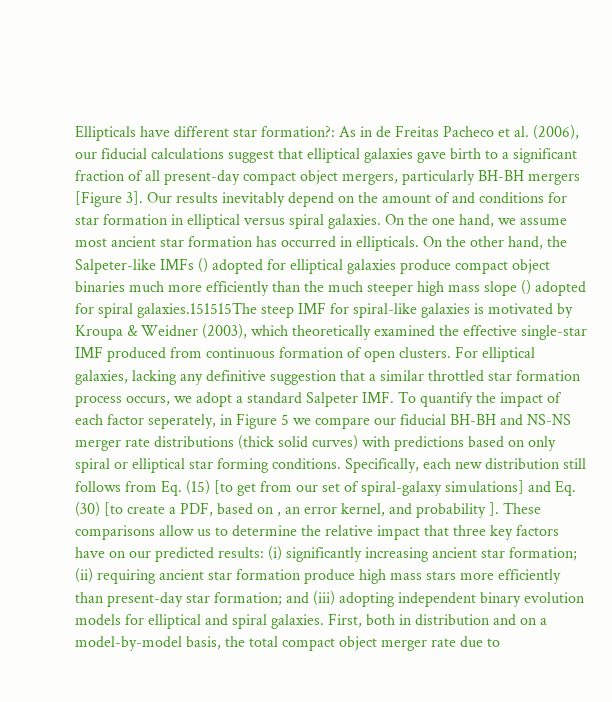Ellipticals have different star formation?: As in de Freitas Pacheco et al. (2006), our fiducial calculations suggest that elliptical galaxies gave birth to a significant fraction of all present-day compact object mergers, particularly BH-BH mergers [Figure 3]. Our results inevitably depend on the amount of and conditions for star formation in elliptical versus spiral galaxies. On the one hand, we assume most ancient star formation has occurred in ellipticals. On the other hand, the Salpeter-like IMFs () adopted for elliptical galaxies produce compact object binaries much more efficiently than the much steeper high mass slope () adopted for spiral galaxies.151515The steep IMF for spiral-like galaxies is motivated by Kroupa & Weidner (2003), which theoretically examined the effective single-star IMF produced from continuous formation of open clusters. For elliptical galaxies, lacking any definitive suggestion that a similar throttled star formation process occurs, we adopt a standard Salpeter IMF. To quantify the impact of each factor seperately, in Figure 5 we compare our fiducial BH-BH and NS-NS merger rate distributions (thick solid curves) with predictions based on only spiral or elliptical star forming conditions. Specifically, each new distribution still follows from Eq. (15) [to get from our set of spiral-galaxy simulations] and Eq. (30) [to create a PDF, based on , an error kernel, and probability ]. These comparisons allow us to determine the relative impact that three key factors have on our predicted results: (i) significantly increasing ancient star formation; (ii) requiring ancient star formation produce high mass stars more efficiently than present-day star formation; and (iii) adopting independent binary evolution models for elliptical and spiral galaxies. First, both in distribution and on a model-by-model basis, the total compact object merger rate due to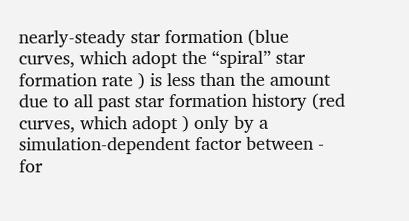nearly-steady star formation (blue curves, which adopt the “spiral” star formation rate ) is less than the amount due to all past star formation history (red curves, which adopt ) only by a simulation-dependent factor between - for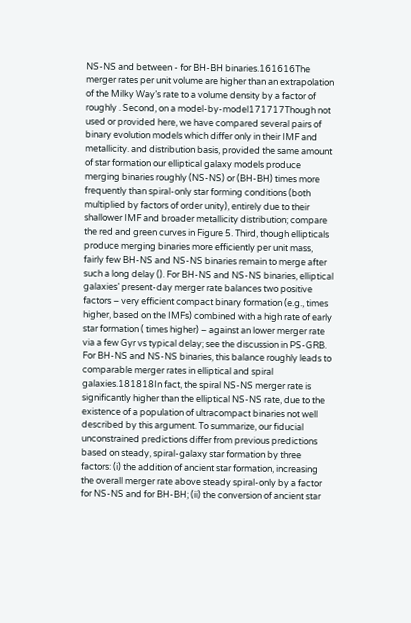NS-NS and between - for BH-BH binaries.161616The merger rates per unit volume are higher than an extrapolation of the Milky Way’s rate to a volume density by a factor of roughly . Second, on a model-by-model171717Though not used or provided here, we have compared several pairs of binary evolution models which differ only in their IMF and metallicity. and distribution basis, provided the same amount of star formation our elliptical galaxy models produce merging binaries roughly (NS-NS) or (BH-BH) times more frequently than spiral-only star forming conditions (both multiplied by factors of order unity), entirely due to their shallower IMF and broader metallicity distribution; compare the red and green curves in Figure 5. Third, though ellipticals produce merging binaries more efficiently per unit mass, fairly few BH-NS and NS-NS binaries remain to merge after such a long delay (). For BH-NS and NS-NS binaries, elliptical galaxies’ present-day merger rate balances two positive factors – very efficient compact binary formation (e.g., times higher, based on the IMFs) combined with a high rate of early star formation ( times higher) – against an lower merger rate via a few Gyr vs typical delay; see the discussion in PS-GRB. For BH-NS and NS-NS binaries, this balance roughly leads to comparable merger rates in elliptical and spiral galaxies.181818In fact, the spiral NS-NS merger rate is significantly higher than the elliptical NS-NS rate, due to the existence of a population of ultracompact binaries not well described by this argument. To summarize, our fiducial unconstrained predictions differ from previous predictions based on steady, spiral-galaxy star formation by three factors: (i) the addition of ancient star formation, increasing the overall merger rate above steady spiral-only by a factor for NS-NS and for BH-BH; (ii) the conversion of ancient star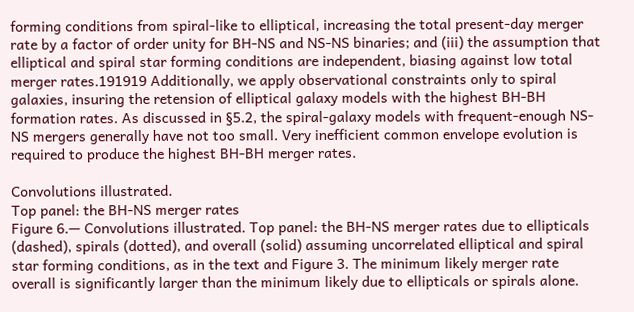forming conditions from spiral-like to elliptical, increasing the total present-day merger rate by a factor of order unity for BH-NS and NS-NS binaries; and (iii) the assumption that elliptical and spiral star forming conditions are independent, biasing against low total merger rates.191919 Additionally, we apply observational constraints only to spiral galaxies, insuring the retension of elliptical galaxy models with the highest BH-BH formation rates. As discussed in §5.2, the spiral-galaxy models with frequent-enough NS-NS mergers generally have not too small. Very inefficient common envelope evolution is required to produce the highest BH-BH merger rates.

Convolutions illustrated.
Top panel: the BH-NS merger rates
Figure 6.— Convolutions illustrated. Top panel: the BH-NS merger rates due to ellipticals (dashed), spirals (dotted), and overall (solid) assuming uncorrelated elliptical and spiral star forming conditions, as in the text and Figure 3. The minimum likely merger rate overall is significantly larger than the minimum likely due to ellipticals or spirals alone.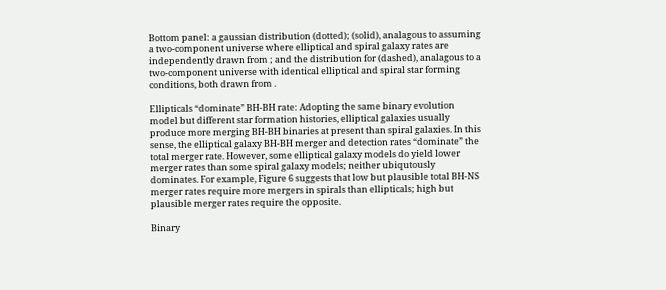Bottom panel: a gaussian distribution (dotted); (solid), analagous to assuming a two-component universe where elliptical and spiral galaxy rates are independently drawn from ; and the distribution for (dashed), analagous to a two-component universe with identical elliptical and spiral star forming conditions, both drawn from .

Ellipticals “dominate” BH-BH rate: Adopting the same binary evolution model but different star formation histories, elliptical galaxies usually produce more merging BH-BH binaries at present than spiral galaxies. In this sense, the elliptical galaxy BH-BH merger and detection rates “dominate” the total merger rate. However, some elliptical galaxy models do yield lower merger rates than some spiral galaxy models; neither ubiqutously dominates. For example, Figure 6 suggests that low but plausible total BH-NS merger rates require more mergers in spirals than ellipticals; high but plausible merger rates require the opposite.

Binary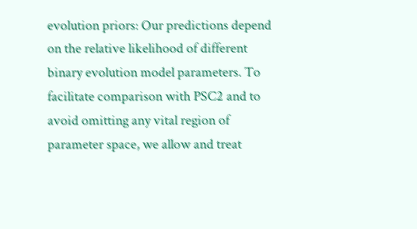evolution priors: Our predictions depend on the relative likelihood of different binary evolution model parameters. To facilitate comparison with PSC2 and to avoid omitting any vital region of parameter space, we allow and treat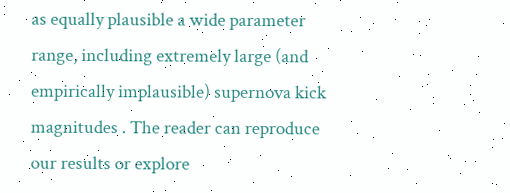as equally plausible a wide parameter range, including extremely large (and empirically implausible) supernova kick magnitudes . The reader can reproduce our results or explore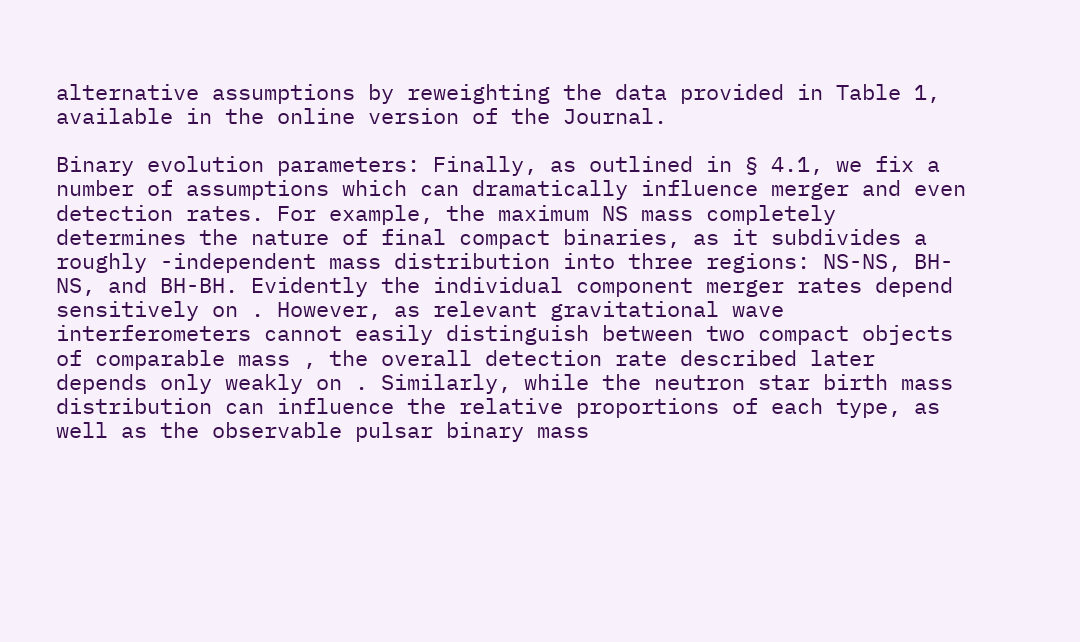alternative assumptions by reweighting the data provided in Table 1, available in the online version of the Journal.

Binary evolution parameters: Finally, as outlined in § 4.1, we fix a number of assumptions which can dramatically influence merger and even detection rates. For example, the maximum NS mass completely determines the nature of final compact binaries, as it subdivides a roughly -independent mass distribution into three regions: NS-NS, BH-NS, and BH-BH. Evidently the individual component merger rates depend sensitively on . However, as relevant gravitational wave interferometers cannot easily distinguish between two compact objects of comparable mass , the overall detection rate described later depends only weakly on . Similarly, while the neutron star birth mass distribution can influence the relative proportions of each type, as well as the observable pulsar binary mass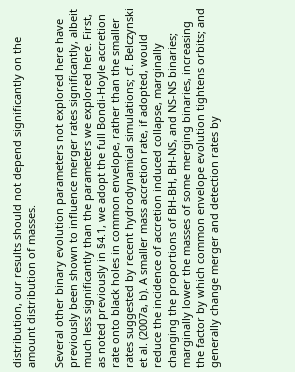distribution, our results should not depend significantly on the amount distribution of masses.

Several other binary evolution parameters not explored here have previously been shown to influence merger rates significantly, albeit much less significantly than the parameters we explored here. First, as noted previously in §4.1, we adopt the full Bondi-Hoyle accretion rate onto black holes in common envelope, rather than the smaller rates suggested by recent hydrodynamical simulations; cf. Belczynski et al. (2007a, b). A smaller mass accretion rate, if adopted, would reduce the incidence of accretion induced collapse, marginally changing the proportions of BH-BH, BH-NS, and NS-NS binaries; marginally lower the masses of some merging binaries, increasing the factor by which common envelope evolution tightens orbits; and generally change merger and detection rates by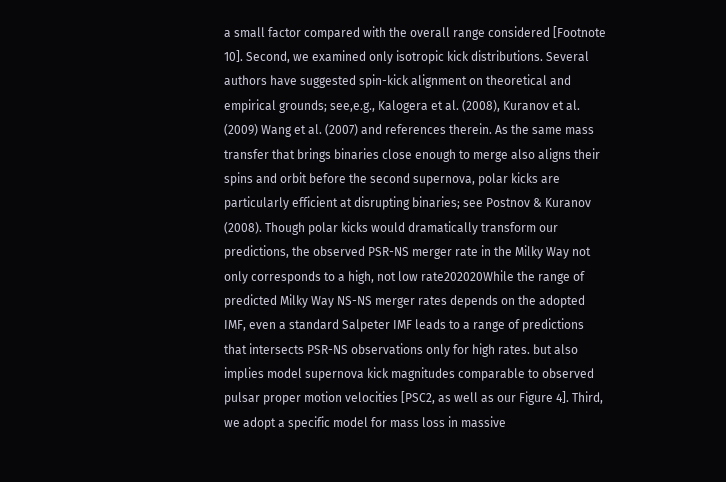a small factor compared with the overall range considered [Footnote 10]. Second, we examined only isotropic kick distributions. Several authors have suggested spin-kick alignment on theoretical and empirical grounds; see,e.g., Kalogera et al. (2008), Kuranov et al. (2009) Wang et al. (2007) and references therein. As the same mass transfer that brings binaries close enough to merge also aligns their spins and orbit before the second supernova, polar kicks are particularly efficient at disrupting binaries; see Postnov & Kuranov (2008). Though polar kicks would dramatically transform our predictions, the observed PSR-NS merger rate in the Milky Way not only corresponds to a high, not low rate202020While the range of predicted Milky Way NS-NS merger rates depends on the adopted IMF, even a standard Salpeter IMF leads to a range of predictions that intersects PSR-NS observations only for high rates. but also implies model supernova kick magnitudes comparable to observed pulsar proper motion velocities [PSC2, as well as our Figure 4]. Third, we adopt a specific model for mass loss in massive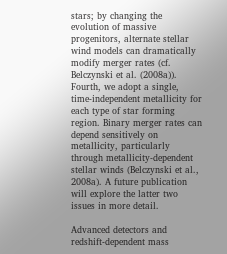stars; by changing the evolution of massive progenitors, alternate stellar wind models can dramatically modify merger rates (cf. Belczynski et al. (2008a)). Fourth, we adopt a single, time-independent metallicity for each type of star forming region. Binary merger rates can depend sensitively on metallicity, particularly through metallicity-dependent stellar winds (Belczynski et al., 2008a). A future publication will explore the latter two issues in more detail.

Advanced detectors and redshift-dependent mass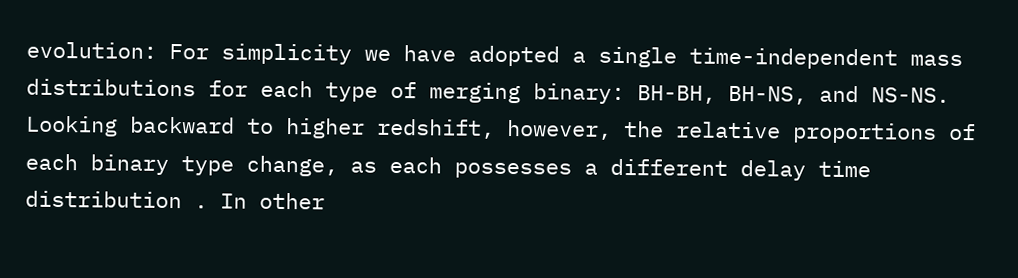evolution: For simplicity we have adopted a single time-independent mass distributions for each type of merging binary: BH-BH, BH-NS, and NS-NS. Looking backward to higher redshift, however, the relative proportions of each binary type change, as each possesses a different delay time distribution . In other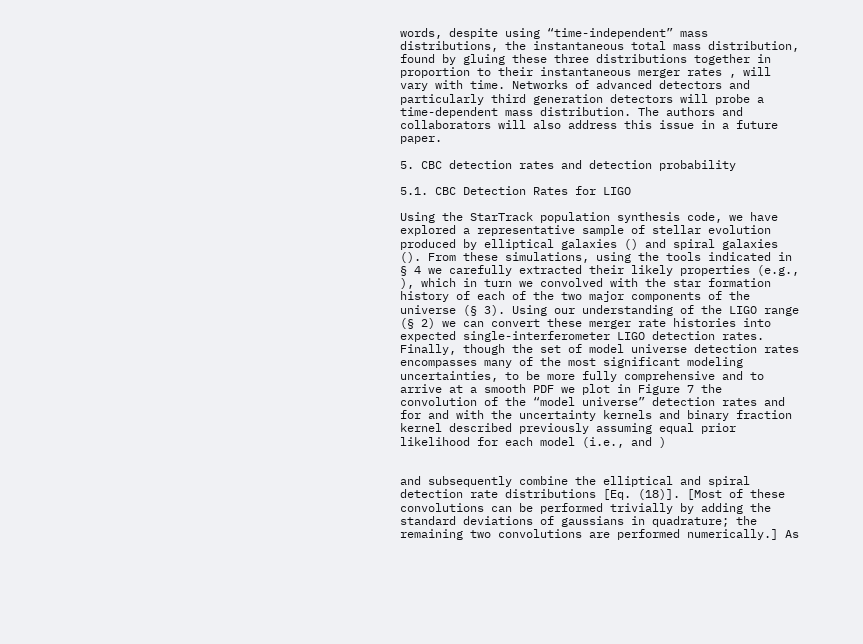words, despite using “time-independent” mass distributions, the instantaneous total mass distribution, found by gluing these three distributions together in proportion to their instantaneous merger rates , will vary with time. Networks of advanced detectors and particularly third generation detectors will probe a time-dependent mass distribution. The authors and collaborators will also address this issue in a future paper.

5. CBC detection rates and detection probability

5.1. CBC Detection Rates for LIGO

Using the StarTrack population synthesis code, we have explored a representative sample of stellar evolution produced by elliptical galaxies () and spiral galaxies (). From these simulations, using the tools indicated in § 4 we carefully extracted their likely properties (e.g., ), which in turn we convolved with the star formation history of each of the two major components of the universe (§ 3). Using our understanding of the LIGO range (§ 2) we can convert these merger rate histories into expected single-interferometer LIGO detection rates. Finally, though the set of model universe detection rates encompasses many of the most significant modeling uncertainties, to be more fully comprehensive and to arrive at a smooth PDF we plot in Figure 7 the convolution of the “model universe” detection rates and for and with the uncertainty kernels and binary fraction kernel described previously assuming equal prior likelihood for each model (i.e., and )


and subsequently combine the elliptical and spiral detection rate distributions [Eq. (18)]. [Most of these convolutions can be performed trivially by adding the standard deviations of gaussians in quadrature; the remaining two convolutions are performed numerically.] As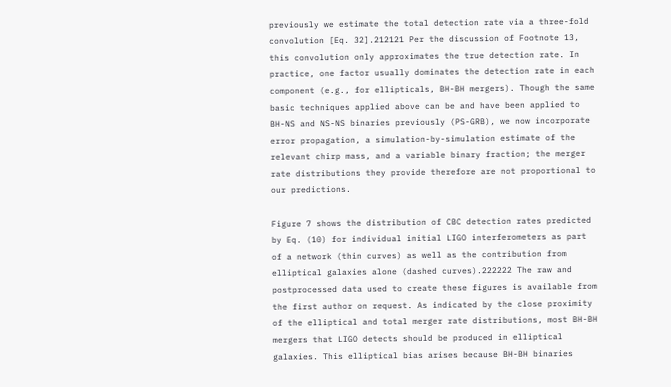previously we estimate the total detection rate via a three-fold convolution [Eq. 32].212121 Per the discussion of Footnote 13, this convolution only approximates the true detection rate. In practice, one factor usually dominates the detection rate in each component (e.g., for ellipticals, BH-BH mergers). Though the same basic techniques applied above can be and have been applied to BH-NS and NS-NS binaries previously (PS-GRB), we now incorporate error propagation, a simulation-by-simulation estimate of the relevant chirp mass, and a variable binary fraction; the merger rate distributions they provide therefore are not proportional to our predictions.

Figure 7 shows the distribution of CBC detection rates predicted by Eq. (10) for individual initial LIGO interferometers as part of a network (thin curves) as well as the contribution from elliptical galaxies alone (dashed curves).222222 The raw and postprocessed data used to create these figures is available from the first author on request. As indicated by the close proximity of the elliptical and total merger rate distributions, most BH-BH mergers that LIGO detects should be produced in elliptical galaxies. This elliptical bias arises because BH-BH binaries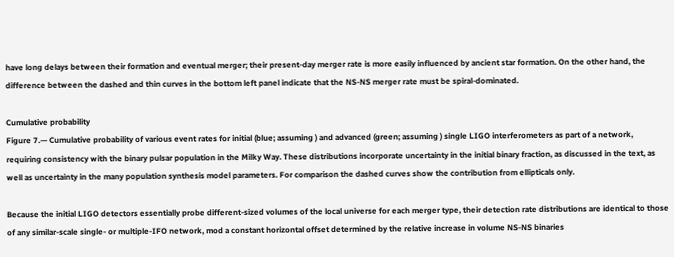have long delays between their formation and eventual merger; their present-day merger rate is more easily influenced by ancient star formation. On the other hand, the difference between the dashed and thin curves in the bottom left panel indicate that the NS-NS merger rate must be spiral-dominated.

Cumulative probability
Figure 7.— Cumulative probability of various event rates for initial (blue; assuming ) and advanced (green; assuming ) single LIGO interferometers as part of a network, requiring consistency with the binary pulsar population in the Milky Way. These distributions incorporate uncertainty in the initial binary fraction, as discussed in the text, as well as uncertainty in the many population synthesis model parameters. For comparison the dashed curves show the contribution from ellipticals only.

Because the initial LIGO detectors essentially probe different-sized volumes of the local universe for each merger type, their detection rate distributions are identical to those of any similar-scale single- or multiple-IFO network, mod a constant horizontal offset determined by the relative increase in volume NS-NS binaries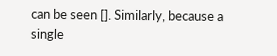can be seen []. Similarly, because a single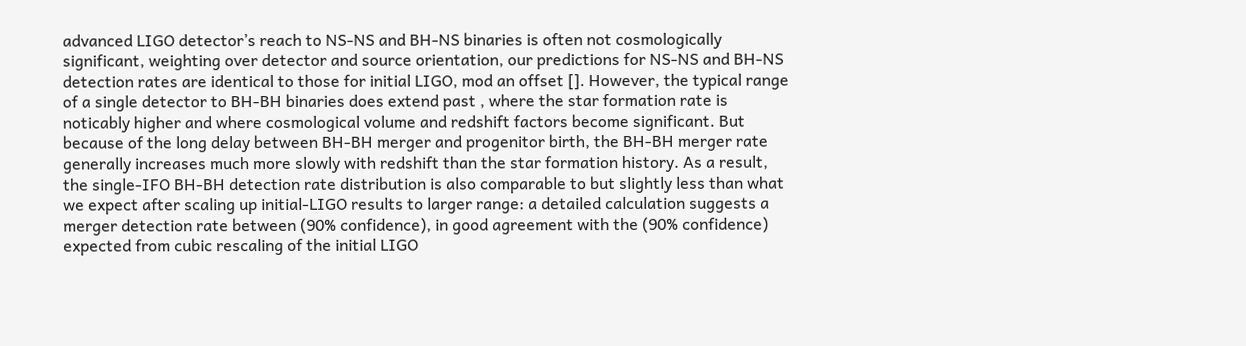advanced LIGO detector’s reach to NS-NS and BH-NS binaries is often not cosmologically significant, weighting over detector and source orientation, our predictions for NS-NS and BH-NS detection rates are identical to those for initial LIGO, mod an offset []. However, the typical range of a single detector to BH-BH binaries does extend past , where the star formation rate is noticably higher and where cosmological volume and redshift factors become significant. But because of the long delay between BH-BH merger and progenitor birth, the BH-BH merger rate generally increases much more slowly with redshift than the star formation history. As a result, the single-IFO BH-BH detection rate distribution is also comparable to but slightly less than what we expect after scaling up initial-LIGO results to larger range: a detailed calculation suggests a merger detection rate between (90% confidence), in good agreement with the (90% confidence) expected from cubic rescaling of the initial LIGO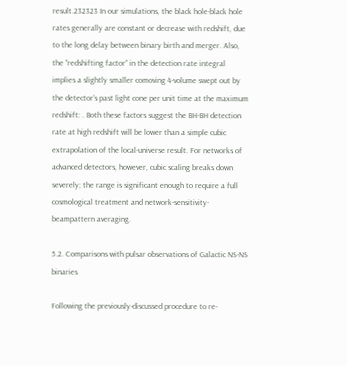result.232323 In our simulations, the black hole-black hole rates generally are constant or decrease with redshift, due to the long delay between binary birth and merger. Also, the “redshifting factor” in the detection rate integral implies a slightly smaller comoving 4-volume swept out by the detector’s past light cone per unit time at the maximum redshift: . Both these factors suggest the BH-BH detection rate at high redshift will be lower than a simple cubic extrapolation of the local-universe result. For networks of advanced detectors, however, cubic scaling breaks down severely; the range is significant enough to require a full cosmological treatment and network-sensitivity-beampattern averaging.

5.2. Comparisons with pulsar observations of Galactic NS-NS binaries

Following the previously-discussed procedure to re-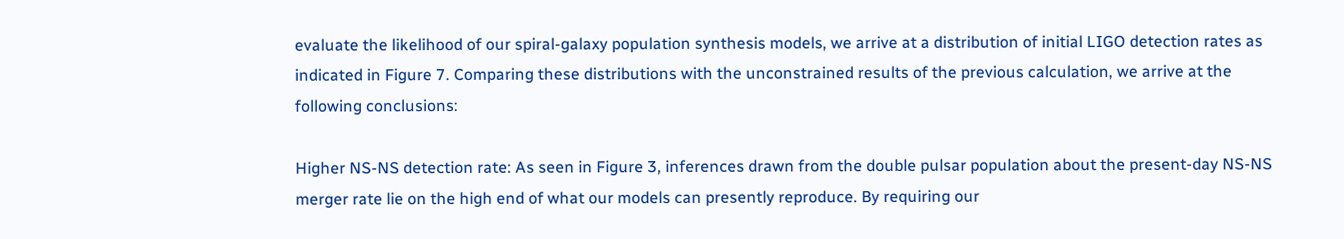evaluate the likelihood of our spiral-galaxy population synthesis models, we arrive at a distribution of initial LIGO detection rates as indicated in Figure 7. Comparing these distributions with the unconstrained results of the previous calculation, we arrive at the following conclusions:

Higher NS-NS detection rate: As seen in Figure 3, inferences drawn from the double pulsar population about the present-day NS-NS merger rate lie on the high end of what our models can presently reproduce. By requiring our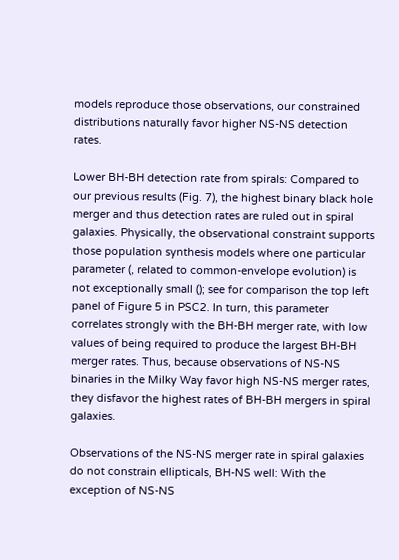models reproduce those observations, our constrained distributions naturally favor higher NS-NS detection rates.

Lower BH-BH detection rate from spirals: Compared to our previous results (Fig. 7), the highest binary black hole merger and thus detection rates are ruled out in spiral galaxies. Physically, the observational constraint supports those population synthesis models where one particular parameter (, related to common-envelope evolution) is not exceptionally small (); see for comparison the top left panel of Figure 5 in PSC2. In turn, this parameter correlates strongly with the BH-BH merger rate, with low values of being required to produce the largest BH-BH merger rates. Thus, because observations of NS-NS binaries in the Milky Way favor high NS-NS merger rates, they disfavor the highest rates of BH-BH mergers in spiral galaxies.

Observations of the NS-NS merger rate in spiral galaxies do not constrain ellipticals, BH-NS well: With the exception of NS-NS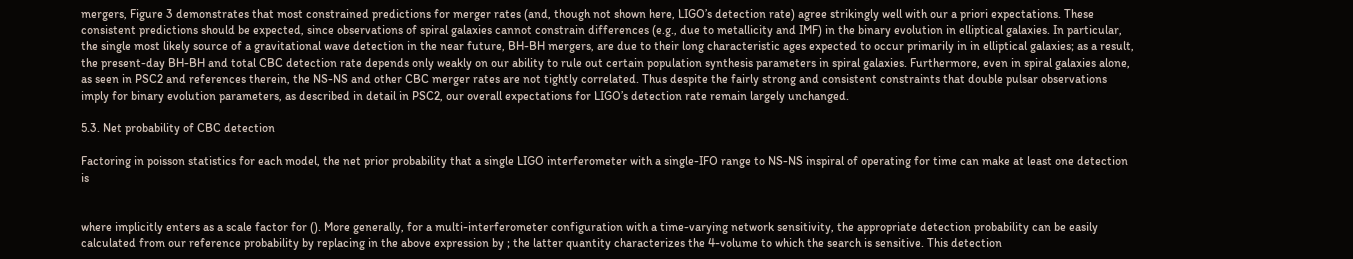mergers, Figure 3 demonstrates that most constrained predictions for merger rates (and, though not shown here, LIGO’s detection rate) agree strikingly well with our a priori expectations. These consistent predictions should be expected, since observations of spiral galaxies cannot constrain differences (e.g., due to metallicity and IMF) in the binary evolution in elliptical galaxies. In particular, the single most likely source of a gravitational wave detection in the near future, BH-BH mergers, are due to their long characteristic ages expected to occur primarily in in elliptical galaxies; as a result, the present-day BH-BH and total CBC detection rate depends only weakly on our ability to rule out certain population synthesis parameters in spiral galaxies. Furthermore, even in spiral galaxies alone, as seen in PSC2 and references therein, the NS-NS and other CBC merger rates are not tightly correlated. Thus despite the fairly strong and consistent constraints that double pulsar observations imply for binary evolution parameters, as described in detail in PSC2, our overall expectations for LIGO’s detection rate remain largely unchanged.

5.3. Net probability of CBC detection

Factoring in poisson statistics for each model, the net prior probability that a single LIGO interferometer with a single-IFO range to NS-NS inspiral of operating for time can make at least one detection is


where implicitly enters as a scale factor for (). More generally, for a multi-interferometer configuration with a time-varying network sensitivity, the appropriate detection probability can be easily calculated from our reference probability by replacing in the above expression by ; the latter quantity characterizes the 4-volume to which the search is sensitive. This detection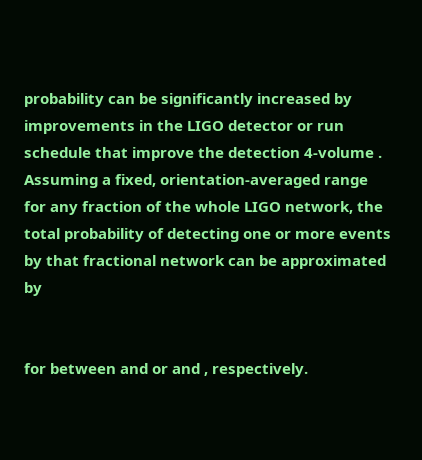probability can be significantly increased by improvements in the LIGO detector or run schedule that improve the detection 4-volume . Assuming a fixed, orientation-averaged range for any fraction of the whole LIGO network, the total probability of detecting one or more events by that fractional network can be approximated by


for between and or and , respectively.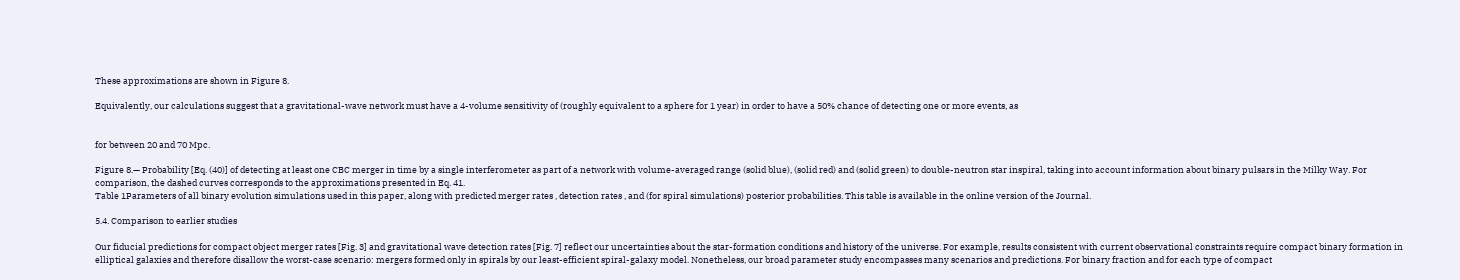These approximations are shown in Figure 8.

Equivalently, our calculations suggest that a gravitational-wave network must have a 4-volume sensitivity of (roughly equivalent to a sphere for 1 year) in order to have a 50% chance of detecting one or more events, as


for between 20 and 70 Mpc.

Figure 8.— Probability [Eq. (40)] of detecting at least one CBC merger in time by a single interferometer as part of a network with volume-averaged range (solid blue), (solid red) and (solid green) to double-neutron star inspiral, taking into account information about binary pulsars in the Milky Way. For comparison, the dashed curves corresponds to the approximations presented in Eq. 41.
Table 1Parameters of all binary evolution simulations used in this paper, along with predicted merger rates , detection rates , and (for spiral simulations) posterior probabilities. This table is available in the online version of the Journal.

5.4. Comparison to earlier studies

Our fiducial predictions for compact object merger rates [Fig. 3] and gravitational wave detection rates [Fig. 7] reflect our uncertainties about the star-formation conditions and history of the universe. For example, results consistent with current observational constraints require compact binary formation in elliptical galaxies and therefore disallow the worst-case scenario: mergers formed only in spirals by our least-efficient spiral-galaxy model. Nonetheless, our broad parameter study encompasses many scenarios and predictions. For binary fraction and for each type of compact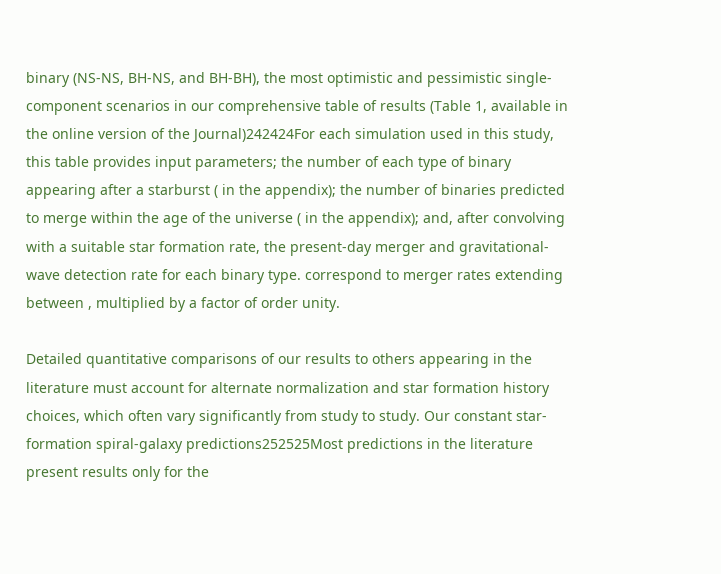binary (NS-NS, BH-NS, and BH-BH), the most optimistic and pessimistic single-component scenarios in our comprehensive table of results (Table 1, available in the online version of the Journal)242424For each simulation used in this study, this table provides input parameters; the number of each type of binary appearing after a starburst ( in the appendix); the number of binaries predicted to merge within the age of the universe ( in the appendix); and, after convolving with a suitable star formation rate, the present-day merger and gravitational-wave detection rate for each binary type. correspond to merger rates extending between , multiplied by a factor of order unity.

Detailed quantitative comparisons of our results to others appearing in the literature must account for alternate normalization and star formation history choices, which often vary significantly from study to study. Our constant star-formation spiral-galaxy predictions252525Most predictions in the literature present results only for the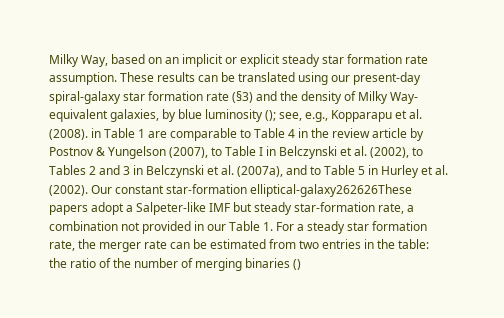Milky Way, based on an implicit or explicit steady star formation rate assumption. These results can be translated using our present-day spiral-galaxy star formation rate (§3) and the density of Milky Way-equivalent galaxies, by blue luminosity (); see, e.g., Kopparapu et al. (2008). in Table 1 are comparable to Table 4 in the review article by Postnov & Yungelson (2007), to Table I in Belczynski et al. (2002), to Tables 2 and 3 in Belczynski et al. (2007a), and to Table 5 in Hurley et al. (2002). Our constant star-formation elliptical-galaxy262626These papers adopt a Salpeter-like IMF but steady star-formation rate, a combination not provided in our Table 1. For a steady star formation rate, the merger rate can be estimated from two entries in the table: the ratio of the number of merging binaries ()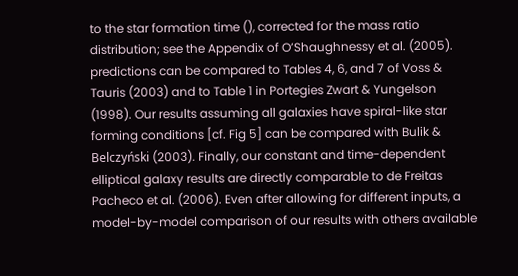to the star formation time (), corrected for the mass ratio distribution; see the Appendix of O’Shaughnessy et al. (2005). predictions can be compared to Tables 4, 6, and 7 of Voss & Tauris (2003) and to Table 1 in Portegies Zwart & Yungelson (1998). Our results assuming all galaxies have spiral-like star forming conditions [cf. Fig 5] can be compared with Bulik & Belczyński (2003). Finally, our constant and time-dependent elliptical galaxy results are directly comparable to de Freitas Pacheco et al. (2006). Even after allowing for different inputs, a model-by-model comparison of our results with others available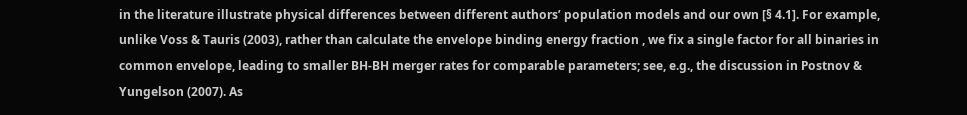in the literature illustrate physical differences between different authors’ population models and our own [§ 4.1]. For example, unlike Voss & Tauris (2003), rather than calculate the envelope binding energy fraction , we fix a single factor for all binaries in common envelope, leading to smaller BH-BH merger rates for comparable parameters; see, e.g., the discussion in Postnov & Yungelson (2007). As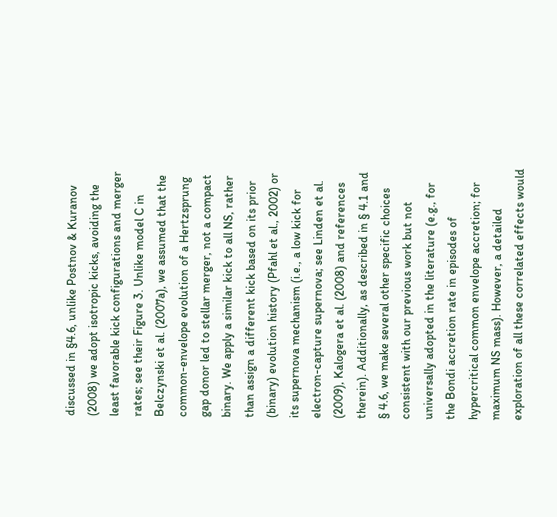discussed in §4.6, unlike Postnov & Kuranov (2008) we adopt isotropic kicks, avoiding the least favorable kick configurations and merger rates; see their Figure 3. Unlike model C in Belczynski et al. (2007a), we assumed that the common-envelope evolution of a Hertzsprung gap donor led to stellar merger, not a compact binary. We apply a similar kick to all NS, rather than assign a different kick based on its prior (binary) evolution history (Pfahl et al., 2002) or its supernova mechanism (i.e., a low kick for electron-capture supernova; see Linden et al. (2009), Kalogera et al. (2008) and references therein). Additionally, as described in § 4.1 and § 4.6, we make several other specific choices consistent with our previous work but not universally adopted in the literature (e.g., for the Bondi accretion rate in episodes of hypercritical common envelope accretion; for maximum NS mass). However, a detailed exploration of all these correlated effects would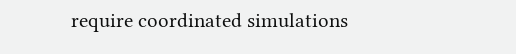require coordinated simulations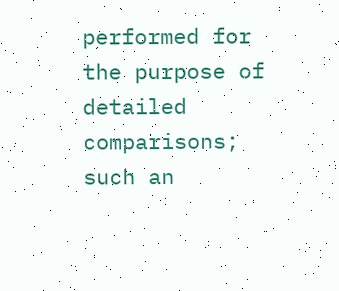performed for the purpose of detailed comparisons; such an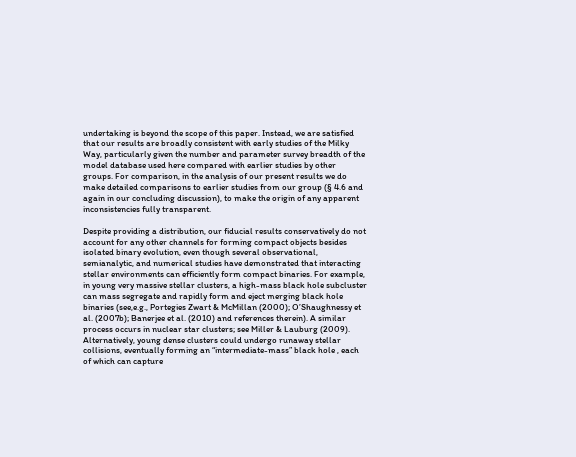undertaking is beyond the scope of this paper. Instead, we are satisfied that our results are broadly consistent with early studies of the Milky Way, particularly given the number and parameter survey breadth of the model database used here compared with earlier studies by other groups. For comparison, in the analysis of our present results we do make detailed comparisons to earlier studies from our group (§ 4.6 and again in our concluding discussion), to make the origin of any apparent inconsistencies fully transparent.

Despite providing a distribution, our fiducial results conservatively do not account for any other channels for forming compact objects besides isolated binary evolution, even though several observational, semianalytic, and numerical studies have demonstrated that interacting stellar environments can efficiently form compact binaries. For example, in young very massive stellar clusters, a high-mass black hole subcluster can mass segregate and rapidly form and eject merging black hole binaries (see,e.g., Portegies Zwart & McMillan (2000); O’Shaughnessy et al. (2007b); Banerjee et al. (2010) and references therein). A similar process occurs in nuclear star clusters; see Miller & Lauburg (2009). Alternatively, young dense clusters could undergo runaway stellar collisions, eventually forming an “intermediate-mass” black hole , each of which can capture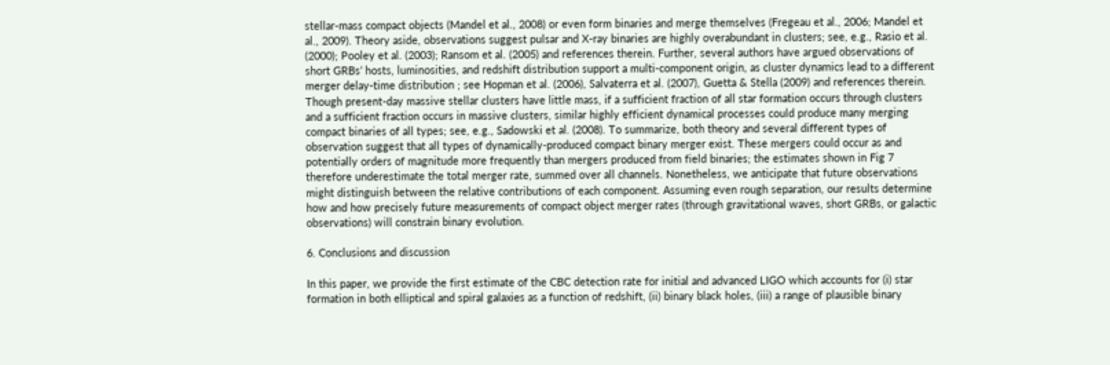stellar-mass compact objects (Mandel et al., 2008) or even form binaries and merge themselves (Fregeau et al., 2006; Mandel et al., 2009). Theory aside, observations suggest pulsar and X-ray binaries are highly overabundant in clusters; see, e.g., Rasio et al. (2000); Pooley et al. (2003); Ransom et al. (2005) and references therein. Further, several authors have argued observations of short GRBs’ hosts, luminosities, and redshift distribution support a multi-component origin, as cluster dynamics lead to a different merger delay-time distribution ; see Hopman et al. (2006), Salvaterra et al. (2007), Guetta & Stella (2009) and references therein. Though present-day massive stellar clusters have little mass, if a sufficient fraction of all star formation occurs through clusters and a sufficient fraction occurs in massive clusters, similar highly efficient dynamical processes could produce many merging compact binaries of all types; see, e.g., Sadowski et al. (2008). To summarize, both theory and several different types of observation suggest that all types of dynamically-produced compact binary merger exist. These mergers could occur as and potentially orders of magnitude more frequently than mergers produced from field binaries; the estimates shown in Fig 7 therefore underestimate the total merger rate, summed over all channels. Nonetheless, we anticipate that future observations might distinguish between the relative contributions of each component. Assuming even rough separation, our results determine how and how precisely future measurements of compact object merger rates (through gravitational waves, short GRBs, or galactic observations) will constrain binary evolution.

6. Conclusions and discussion

In this paper, we provide the first estimate of the CBC detection rate for initial and advanced LIGO which accounts for (i) star formation in both elliptical and spiral galaxies as a function of redshift, (ii) binary black holes, (iii) a range of plausible binary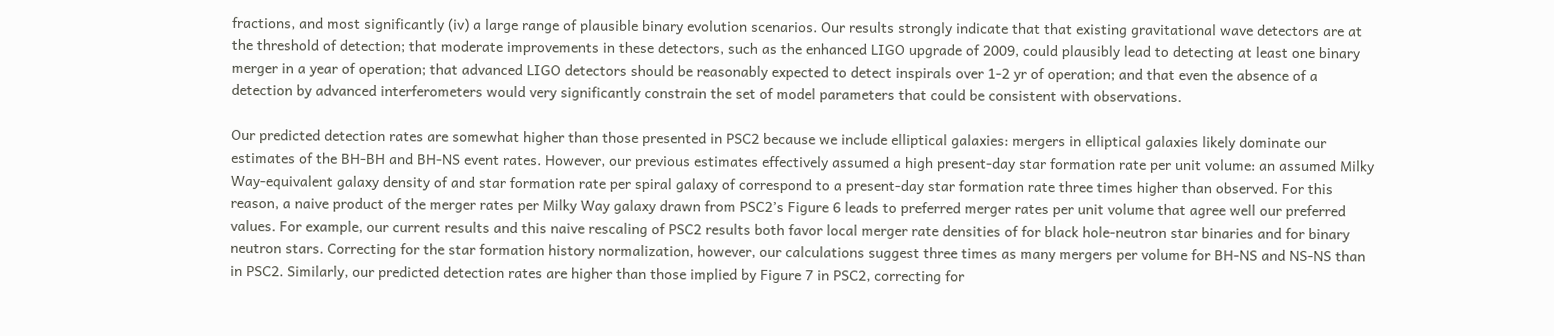fractions, and most significantly (iv) a large range of plausible binary evolution scenarios. Our results strongly indicate that that existing gravitational wave detectors are at the threshold of detection; that moderate improvements in these detectors, such as the enhanced LIGO upgrade of 2009, could plausibly lead to detecting at least one binary merger in a year of operation; that advanced LIGO detectors should be reasonably expected to detect inspirals over 1-2 yr of operation; and that even the absence of a detection by advanced interferometers would very significantly constrain the set of model parameters that could be consistent with observations.

Our predicted detection rates are somewhat higher than those presented in PSC2 because we include elliptical galaxies: mergers in elliptical galaxies likely dominate our estimates of the BH-BH and BH-NS event rates. However, our previous estimates effectively assumed a high present-day star formation rate per unit volume: an assumed Milky Way-equivalent galaxy density of and star formation rate per spiral galaxy of correspond to a present-day star formation rate three times higher than observed. For this reason, a naive product of the merger rates per Milky Way galaxy drawn from PSC2’s Figure 6 leads to preferred merger rates per unit volume that agree well our preferred values. For example, our current results and this naive rescaling of PSC2 results both favor local merger rate densities of for black hole-neutron star binaries and for binary neutron stars. Correcting for the star formation history normalization, however, our calculations suggest three times as many mergers per volume for BH-NS and NS-NS than in PSC2. Similarly, our predicted detection rates are higher than those implied by Figure 7 in PSC2, correcting for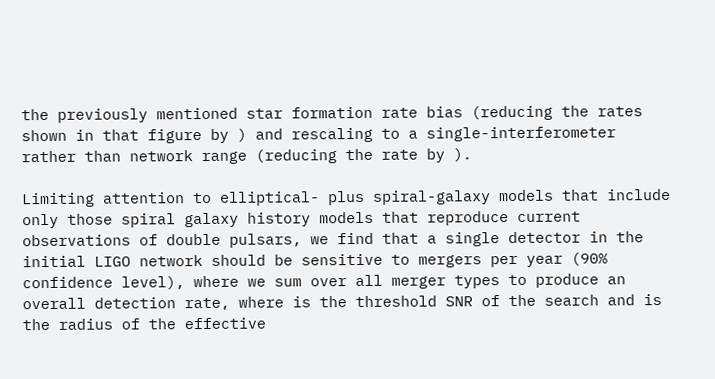the previously mentioned star formation rate bias (reducing the rates shown in that figure by ) and rescaling to a single-interferometer rather than network range (reducing the rate by ).

Limiting attention to elliptical- plus spiral-galaxy models that include only those spiral galaxy history models that reproduce current observations of double pulsars, we find that a single detector in the initial LIGO network should be sensitive to mergers per year (90% confidence level), where we sum over all merger types to produce an overall detection rate, where is the threshold SNR of the search and is the radius of the effective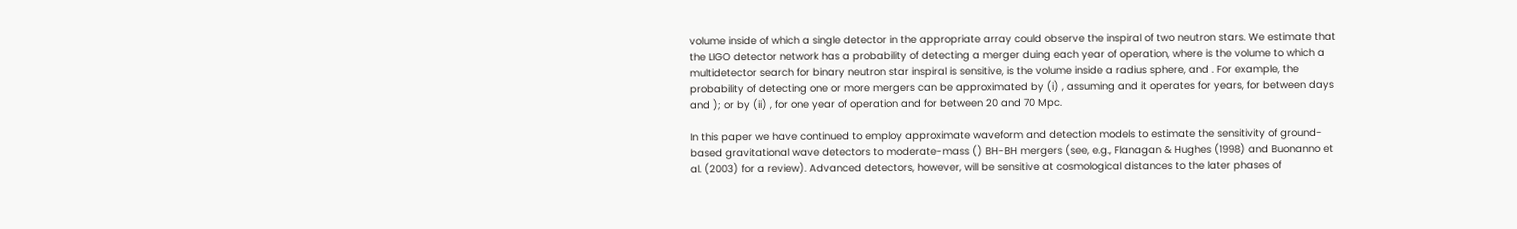volume inside of which a single detector in the appropriate array could observe the inspiral of two neutron stars. We estimate that the LIGO detector network has a probability of detecting a merger duing each year of operation, where is the volume to which a multidetector search for binary neutron star inspiral is sensitive, is the volume inside a radius sphere, and . For example, the probability of detecting one or more mergers can be approximated by (i) , assuming and it operates for years, for between days and ); or by (ii) , for one year of operation and for between 20 and 70 Mpc.

In this paper we have continued to employ approximate waveform and detection models to estimate the sensitivity of ground-based gravitational wave detectors to moderate-mass () BH-BH mergers (see, e.g., Flanagan & Hughes (1998) and Buonanno et al. (2003) for a review). Advanced detectors, however, will be sensitive at cosmological distances to the later phases of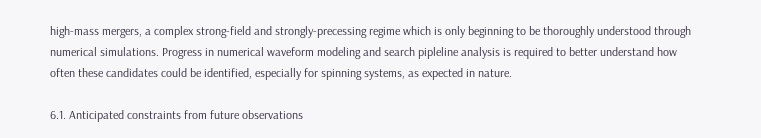high-mass mergers, a complex strong-field and strongly-precessing regime which is only beginning to be thoroughly understood through numerical simulations. Progress in numerical waveform modeling and search pipleline analysis is required to better understand how often these candidates could be identified, especially for spinning systems, as expected in nature.

6.1. Anticipated constraints from future observations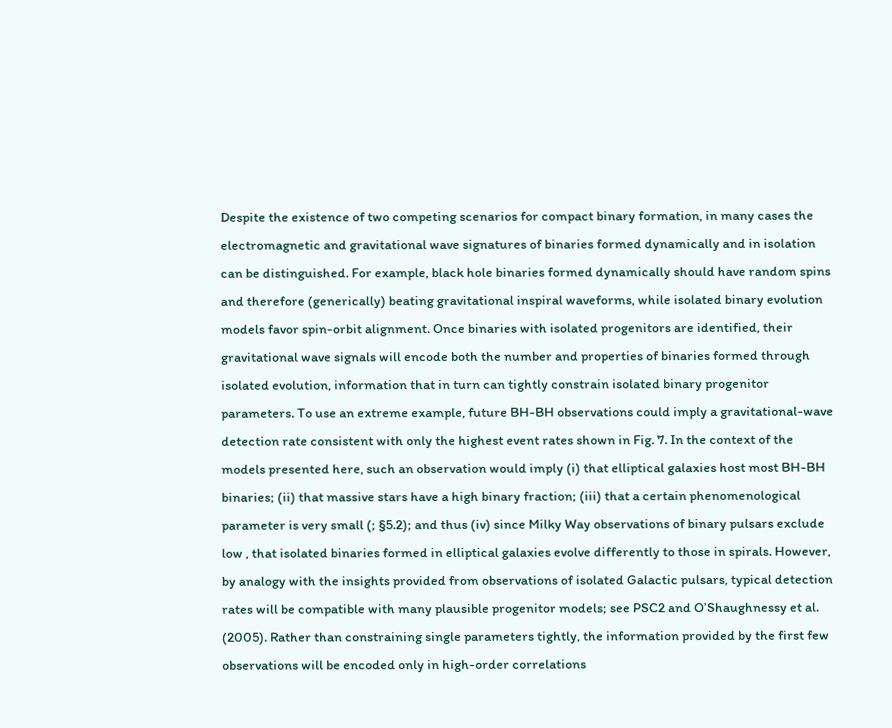Despite the existence of two competing scenarios for compact binary formation, in many cases the electromagnetic and gravitational wave signatures of binaries formed dynamically and in isolation can be distinguished. For example, black hole binaries formed dynamically should have random spins and therefore (generically) beating gravitational inspiral waveforms, while isolated binary evolution models favor spin-orbit alignment. Once binaries with isolated progenitors are identified, their gravitational wave signals will encode both the number and properties of binaries formed through isolated evolution, information that in turn can tightly constrain isolated binary progenitor parameters. To use an extreme example, future BH-BH observations could imply a gravitational-wave detection rate consistent with only the highest event rates shown in Fig. 7. In the context of the models presented here, such an observation would imply (i) that elliptical galaxies host most BH-BH binaries; (ii) that massive stars have a high binary fraction; (iii) that a certain phenomenological parameter is very small (; §5.2); and thus (iv) since Milky Way observations of binary pulsars exclude low , that isolated binaries formed in elliptical galaxies evolve differently to those in spirals. However, by analogy with the insights provided from observations of isolated Galactic pulsars, typical detection rates will be compatible with many plausible progenitor models; see PSC2 and O’Shaughnessy et al. (2005). Rather than constraining single parameters tightly, the information provided by the first few observations will be encoded only in high-order correlations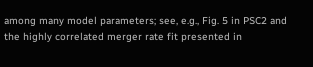among many model parameters; see, e.g., Fig. 5 in PSC2 and the highly correlated merger rate fit presented in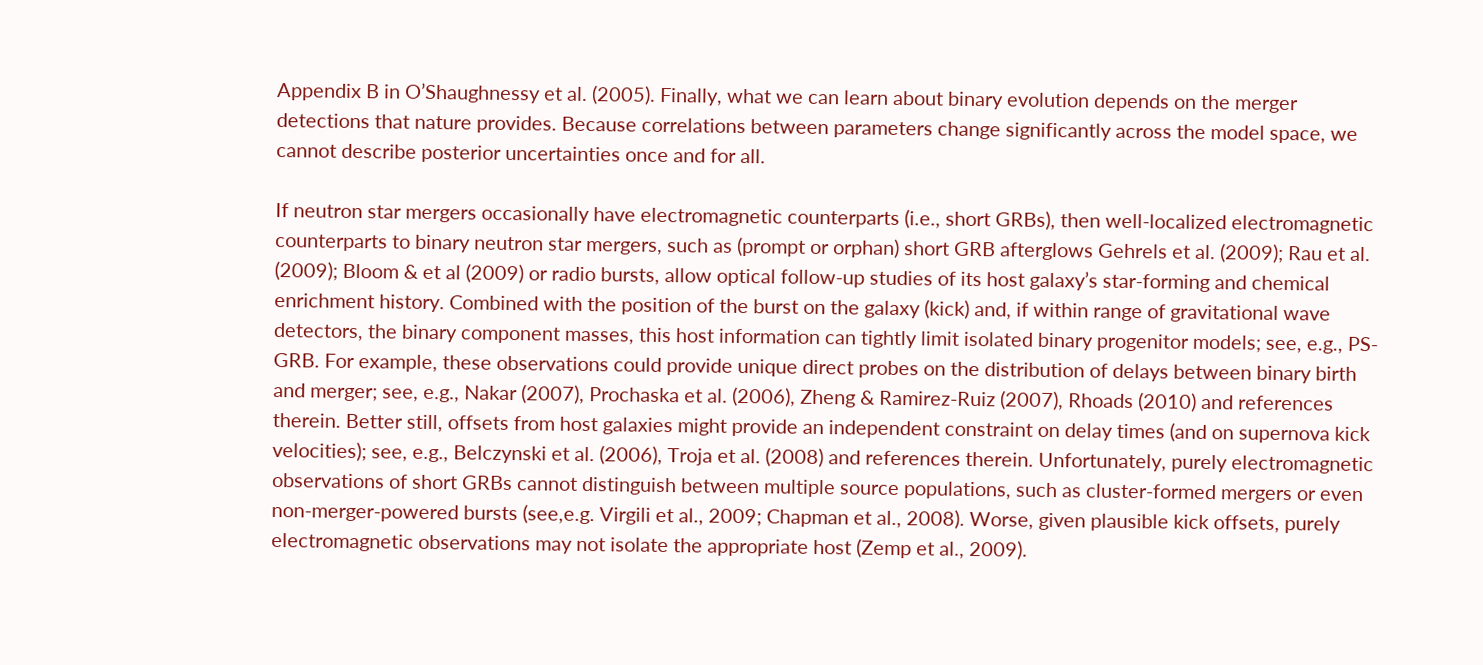Appendix B in O’Shaughnessy et al. (2005). Finally, what we can learn about binary evolution depends on the merger detections that nature provides. Because correlations between parameters change significantly across the model space, we cannot describe posterior uncertainties once and for all.

If neutron star mergers occasionally have electromagnetic counterparts (i.e., short GRBs), then well-localized electromagnetic counterparts to binary neutron star mergers, such as (prompt or orphan) short GRB afterglows Gehrels et al. (2009); Rau et al. (2009); Bloom & et al (2009) or radio bursts, allow optical follow-up studies of its host galaxy’s star-forming and chemical enrichment history. Combined with the position of the burst on the galaxy (kick) and, if within range of gravitational wave detectors, the binary component masses, this host information can tightly limit isolated binary progenitor models; see, e.g., PS-GRB. For example, these observations could provide unique direct probes on the distribution of delays between binary birth and merger; see, e.g., Nakar (2007), Prochaska et al. (2006), Zheng & Ramirez-Ruiz (2007), Rhoads (2010) and references therein. Better still, offsets from host galaxies might provide an independent constraint on delay times (and on supernova kick velocities); see, e.g., Belczynski et al. (2006), Troja et al. (2008) and references therein. Unfortunately, purely electromagnetic observations of short GRBs cannot distinguish between multiple source populations, such as cluster-formed mergers or even non-merger-powered bursts (see,e.g. Virgili et al., 2009; Chapman et al., 2008). Worse, given plausible kick offsets, purely electromagnetic observations may not isolate the appropriate host (Zemp et al., 2009).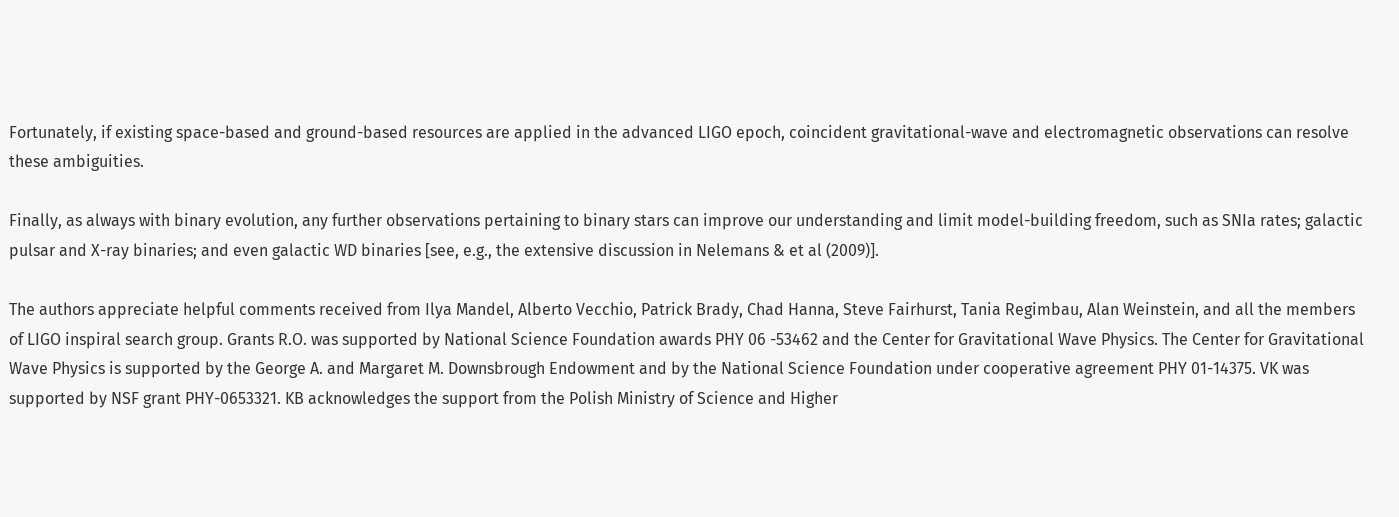Fortunately, if existing space-based and ground-based resources are applied in the advanced LIGO epoch, coincident gravitational-wave and electromagnetic observations can resolve these ambiguities.

Finally, as always with binary evolution, any further observations pertaining to binary stars can improve our understanding and limit model-building freedom, such as SNIa rates; galactic pulsar and X-ray binaries; and even galactic WD binaries [see, e.g., the extensive discussion in Nelemans & et al (2009)].

The authors appreciate helpful comments received from Ilya Mandel, Alberto Vecchio, Patrick Brady, Chad Hanna, Steve Fairhurst, Tania Regimbau, Alan Weinstein, and all the members of LIGO inspiral search group. Grants R.O. was supported by National Science Foundation awards PHY 06 -53462 and the Center for Gravitational Wave Physics. The Center for Gravitational Wave Physics is supported by the George A. and Margaret M. Downsbrough Endowment and by the National Science Foundation under cooperative agreement PHY 01-14375. VK was supported by NSF grant PHY-0653321. KB acknowledges the support from the Polish Ministry of Science and Higher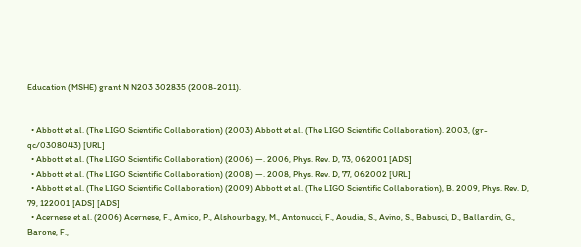Education (MSHE) grant N N203 302835 (2008-2011).


  • Abbott et al. (The LIGO Scientific Collaboration) (2003) Abbott et al. (The LIGO Scientific Collaboration). 2003, (gr-qc/0308043) [URL]
  • Abbott et al. (The LIGO Scientific Collaboration) (2006) —. 2006, Phys. Rev. D, 73, 062001 [ADS]
  • Abbott et al. (The LIGO Scientific Collaboration) (2008) —. 2008, Phys. Rev. D, 77, 062002 [URL]
  • Abbott et al. (The LIGO Scientific Collaboration) (2009) Abbott et al. (The LIGO Scientific Collaboration), B. 2009, Phys. Rev. D, 79, 122001 [ADS] [ADS]
  • Acernese et al. (2006) Acernese, F., Amico, P., Alshourbagy, M., Antonucci, F., Aoudia, S., Avino, S., Babusci, D., Ballardin, G., Barone, F.,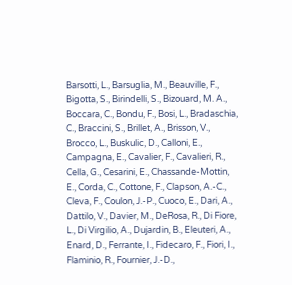Barsotti, L., Barsuglia, M., Beauville, F., Bigotta, S., Birindelli, S., Bizouard, M. A., Boccara, C., Bondu, F., Bosi, L., Bradaschia, C., Braccini, S., Brillet, A., Brisson, V., Brocco, L., Buskulic, D., Calloni, E., Campagna, E., Cavalier, F., Cavalieri, R., Cella, G., Cesarini, E., Chassande-Mottin, E., Corda, C., Cottone, F., Clapson, A.-C., Cleva, F., Coulon, J.-P., Cuoco, E., Dari, A., Dattilo, V., Davier, M., DeRosa, R., Di Fiore, L., Di Virgilio, A., Dujardin, B., Eleuteri, A., Enard, D., Ferrante, I., Fidecaro, F., Fiori, I., Flaminio, R., Fournier, J.-D.,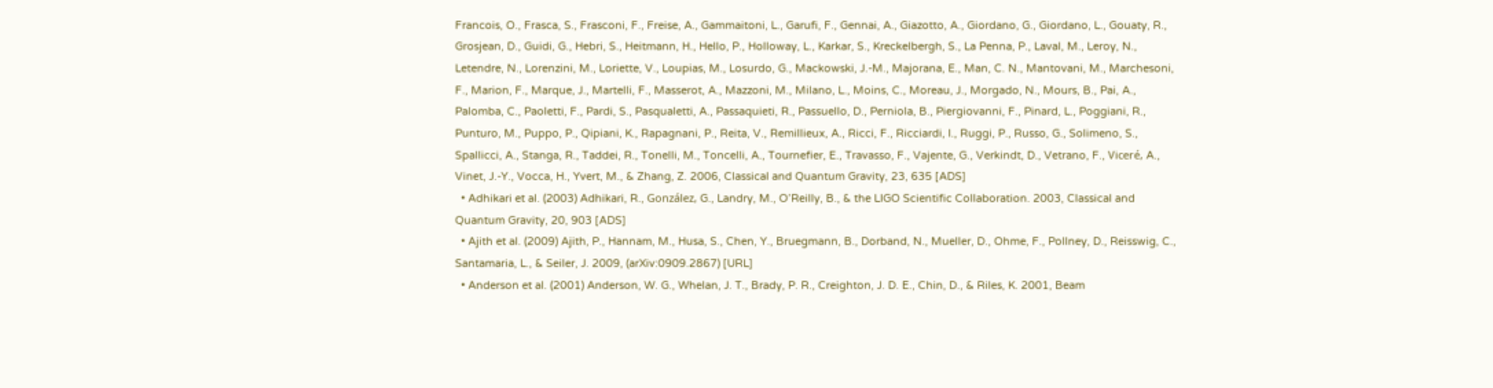Francois, O., Frasca, S., Frasconi, F., Freise, A., Gammaitoni, L., Garufi, F., Gennai, A., Giazotto, A., Giordano, G., Giordano, L., Gouaty, R., Grosjean, D., Guidi, G., Hebri, S., Heitmann, H., Hello, P., Holloway, L., Karkar, S., Kreckelbergh, S., La Penna, P., Laval, M., Leroy, N., Letendre, N., Lorenzini, M., Loriette, V., Loupias, M., Losurdo, G., Mackowski, J.-M., Majorana, E., Man, C. N., Mantovani, M., Marchesoni, F., Marion, F., Marque, J., Martelli, F., Masserot, A., Mazzoni, M., Milano, L., Moins, C., Moreau, J., Morgado, N., Mours, B., Pai, A., Palomba, C., Paoletti, F., Pardi, S., Pasqualetti, A., Passaquieti, R., Passuello, D., Perniola, B., Piergiovanni, F., Pinard, L., Poggiani, R., Punturo, M., Puppo, P., Qipiani, K., Rapagnani, P., Reita, V., Remillieux, A., Ricci, F., Ricciardi, I., Ruggi, P., Russo, G., Solimeno, S., Spallicci, A., Stanga, R., Taddei, R., Tonelli, M., Toncelli, A., Tournefier, E., Travasso, F., Vajente, G., Verkindt, D., Vetrano, F., Viceré, A., Vinet, J.-Y., Vocca, H., Yvert, M., & Zhang, Z. 2006, Classical and Quantum Gravity, 23, 635 [ADS]
  • Adhikari et al. (2003) Adhikari, R., González, G., Landry, M., O’Reilly, B., & the LIGO Scientific Collaboration. 2003, Classical and Quantum Gravity, 20, 903 [ADS]
  • Ajith et al. (2009) Ajith, P., Hannam, M., Husa, S., Chen, Y., Bruegmann, B., Dorband, N., Mueller, D., Ohme, F., Pollney, D., Reisswig, C., Santamaria, L., & Seiler, J. 2009, (arXiv:0909.2867) [URL]
  • Anderson et al. (2001) Anderson, W. G., Whelan, J. T., Brady, P. R., Creighton, J. D. E., Chin, D., & Riles, K. 2001, Beam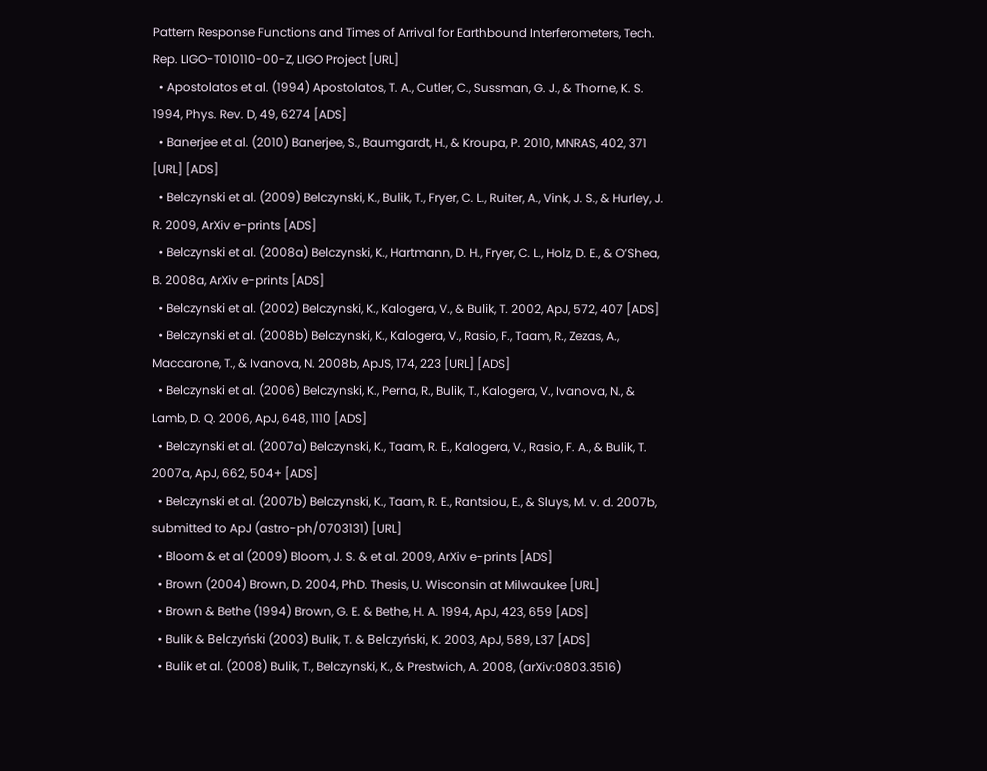Pattern Response Functions and Times of Arrival for Earthbound Interferometers, Tech. Rep. LIGO-T010110-00-Z, LIGO Project [URL]
  • Apostolatos et al. (1994) Apostolatos, T. A., Cutler, C., Sussman, G. J., & Thorne, K. S. 1994, Phys. Rev. D, 49, 6274 [ADS]
  • Banerjee et al. (2010) Banerjee, S., Baumgardt, H., & Kroupa, P. 2010, MNRAS, 402, 371 [URL] [ADS]
  • Belczynski et al. (2009) Belczynski, K., Bulik, T., Fryer, C. L., Ruiter, A., Vink, J. S., & Hurley, J. R. 2009, ArXiv e-prints [ADS]
  • Belczynski et al. (2008a) Belczynski, K., Hartmann, D. H., Fryer, C. L., Holz, D. E., & O’Shea, B. 2008a, ArXiv e-prints [ADS]
  • Belczynski et al. (2002) Belczynski, K., Kalogera, V., & Bulik, T. 2002, ApJ, 572, 407 [ADS]
  • Belczynski et al. (2008b) Belczynski, K., Kalogera, V., Rasio, F., Taam, R., Zezas, A., Maccarone, T., & Ivanova, N. 2008b, ApJS, 174, 223 [URL] [ADS]
  • Belczynski et al. (2006) Belczynski, K., Perna, R., Bulik, T., Kalogera, V., Ivanova, N., & Lamb, D. Q. 2006, ApJ, 648, 1110 [ADS]
  • Belczynski et al. (2007a) Belczynski, K., Taam, R. E., Kalogera, V., Rasio, F. A., & Bulik, T. 2007a, ApJ, 662, 504+ [ADS]
  • Belczynski et al. (2007b) Belczynski, K., Taam, R. E., Rantsiou, E., & Sluys, M. v. d. 2007b, submitted to ApJ (astro-ph/0703131) [URL]
  • Bloom & et al (2009) Bloom, J. S. & et al. 2009, ArXiv e-prints [ADS]
  • Brown (2004) Brown, D. 2004, PhD. Thesis, U. Wisconsin at Milwaukee [URL]
  • Brown & Bethe (1994) Brown, G. E. & Bethe, H. A. 1994, ApJ, 423, 659 [ADS]
  • Bulik & Belczyński (2003) Bulik, T. & Belczyński, K. 2003, ApJ, 589, L37 [ADS]
  • Bulik et al. (2008) Bulik, T., Belczynski, K., & Prestwich, A. 2008, (arXiv:0803.3516)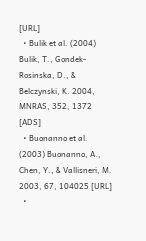[URL]
  • Bulik et al. (2004) Bulik, T., Gondek-Rosinska, D., & Belczynski, K. 2004, MNRAS, 352, 1372 [ADS]
  • Buonanno et al. (2003) Buonanno, A., Chen, Y., & Vallisneri, M. 2003, 67, 104025 [URL]
  •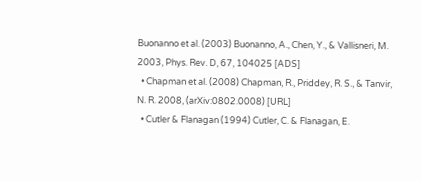Buonanno et al. (2003) Buonanno, A., Chen, Y., & Vallisneri, M. 2003, Phys. Rev. D, 67, 104025 [ADS]
  • Chapman et al. (2008) Chapman, R., Priddey, R. S., & Tanvir, N. R. 2008, (arXiv:0802.0008) [URL]
  • Cutler & Flanagan (1994) Cutler, C. & Flanagan, E.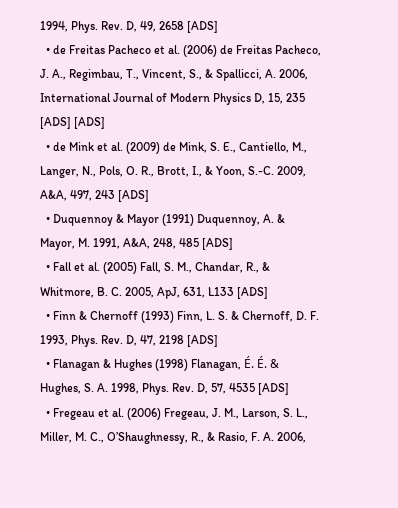1994, Phys. Rev. D, 49, 2658 [ADS]
  • de Freitas Pacheco et al. (2006) de Freitas Pacheco, J. A., Regimbau, T., Vincent, S., & Spallicci, A. 2006, International Journal of Modern Physics D, 15, 235 [ADS] [ADS]
  • de Mink et al. (2009) de Mink, S. E., Cantiello, M., Langer, N., Pols, O. R., Brott, I., & Yoon, S.-C. 2009, A&A, 497, 243 [ADS]
  • Duquennoy & Mayor (1991) Duquennoy, A. & Mayor, M. 1991, A&A, 248, 485 [ADS]
  • Fall et al. (2005) Fall, S. M., Chandar, R., & Whitmore, B. C. 2005, ApJ, 631, L133 [ADS]
  • Finn & Chernoff (1993) Finn, L. S. & Chernoff, D. F. 1993, Phys. Rev. D, 47, 2198 [ADS]
  • Flanagan & Hughes (1998) Flanagan, É. É. & Hughes, S. A. 1998, Phys. Rev. D, 57, 4535 [ADS]
  • Fregeau et al. (2006) Fregeau, J. M., Larson, S. L., Miller, M. C., O’Shaughnessy, R., & Rasio, F. A. 2006,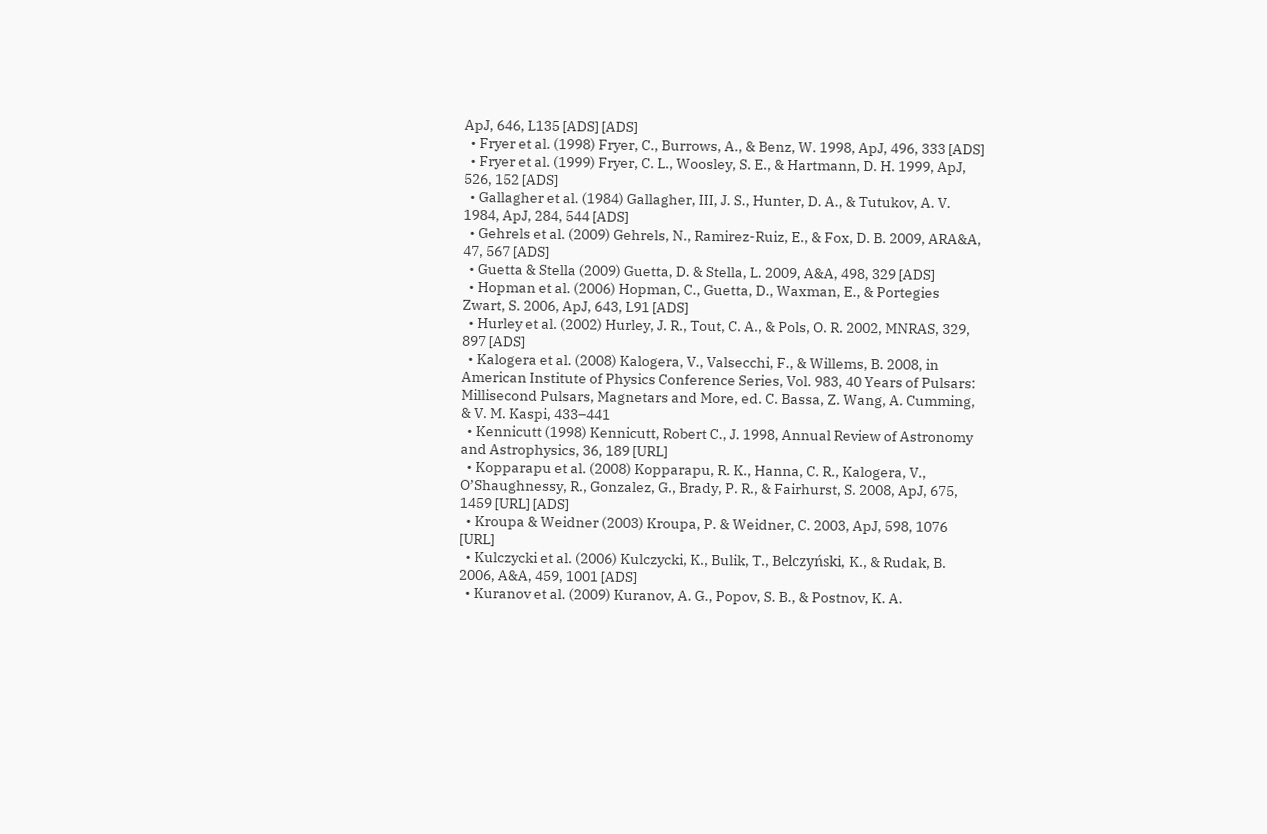ApJ, 646, L135 [ADS] [ADS]
  • Fryer et al. (1998) Fryer, C., Burrows, A., & Benz, W. 1998, ApJ, 496, 333 [ADS]
  • Fryer et al. (1999) Fryer, C. L., Woosley, S. E., & Hartmann, D. H. 1999, ApJ, 526, 152 [ADS]
  • Gallagher et al. (1984) Gallagher, III, J. S., Hunter, D. A., & Tutukov, A. V. 1984, ApJ, 284, 544 [ADS]
  • Gehrels et al. (2009) Gehrels, N., Ramirez-Ruiz, E., & Fox, D. B. 2009, ARA&A, 47, 567 [ADS]
  • Guetta & Stella (2009) Guetta, D. & Stella, L. 2009, A&A, 498, 329 [ADS]
  • Hopman et al. (2006) Hopman, C., Guetta, D., Waxman, E., & Portegies Zwart, S. 2006, ApJ, 643, L91 [ADS]
  • Hurley et al. (2002) Hurley, J. R., Tout, C. A., & Pols, O. R. 2002, MNRAS, 329, 897 [ADS]
  • Kalogera et al. (2008) Kalogera, V., Valsecchi, F., & Willems, B. 2008, in American Institute of Physics Conference Series, Vol. 983, 40 Years of Pulsars: Millisecond Pulsars, Magnetars and More, ed. C. Bassa, Z. Wang, A. Cumming, & V. M. Kaspi, 433–441
  • Kennicutt (1998) Kennicutt, Robert C., J. 1998, Annual Review of Astronomy and Astrophysics, 36, 189 [URL]
  • Kopparapu et al. (2008) Kopparapu, R. K., Hanna, C. R., Kalogera, V., O’Shaughnessy, R., Gonzalez, G., Brady, P. R., & Fairhurst, S. 2008, ApJ, 675, 1459 [URL] [ADS]
  • Kroupa & Weidner (2003) Kroupa, P. & Weidner, C. 2003, ApJ, 598, 1076 [URL]
  • Kulczycki et al. (2006) Kulczycki, K., Bulik, T., Belczyński, K., & Rudak, B. 2006, A&A, 459, 1001 [ADS]
  • Kuranov et al. (2009) Kuranov, A. G., Popov, S. B., & Postnov, K. A.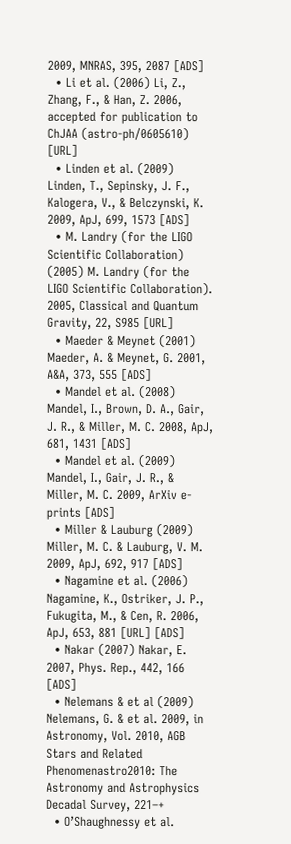2009, MNRAS, 395, 2087 [ADS]
  • Li et al. (2006) Li, Z., Zhang, F., & Han, Z. 2006, accepted for publication to ChJAA (astro-ph/0605610) [URL]
  • Linden et al. (2009) Linden, T., Sepinsky, J. F., Kalogera, V., & Belczynski, K. 2009, ApJ, 699, 1573 [ADS]
  • M. Landry (for the LIGO Scientific Collaboration) (2005) M. Landry (for the LIGO Scientific Collaboration). 2005, Classical and Quantum Gravity, 22, S985 [URL]
  • Maeder & Meynet (2001) Maeder, A. & Meynet, G. 2001, A&A, 373, 555 [ADS]
  • Mandel et al. (2008) Mandel, I., Brown, D. A., Gair, J. R., & Miller, M. C. 2008, ApJ, 681, 1431 [ADS]
  • Mandel et al. (2009) Mandel, I., Gair, J. R., & Miller, M. C. 2009, ArXiv e-prints [ADS]
  • Miller & Lauburg (2009) Miller, M. C. & Lauburg, V. M. 2009, ApJ, 692, 917 [ADS]
  • Nagamine et al. (2006) Nagamine, K., Ostriker, J. P., Fukugita, M., & Cen, R. 2006, ApJ, 653, 881 [URL] [ADS]
  • Nakar (2007) Nakar, E. 2007, Phys. Rep., 442, 166 [ADS]
  • Nelemans & et al (2009) Nelemans, G. & et al. 2009, in Astronomy, Vol. 2010, AGB Stars and Related Phenomenastro2010: The Astronomy and Astrophysics Decadal Survey, 221–+
  • O’Shaughnessy et al.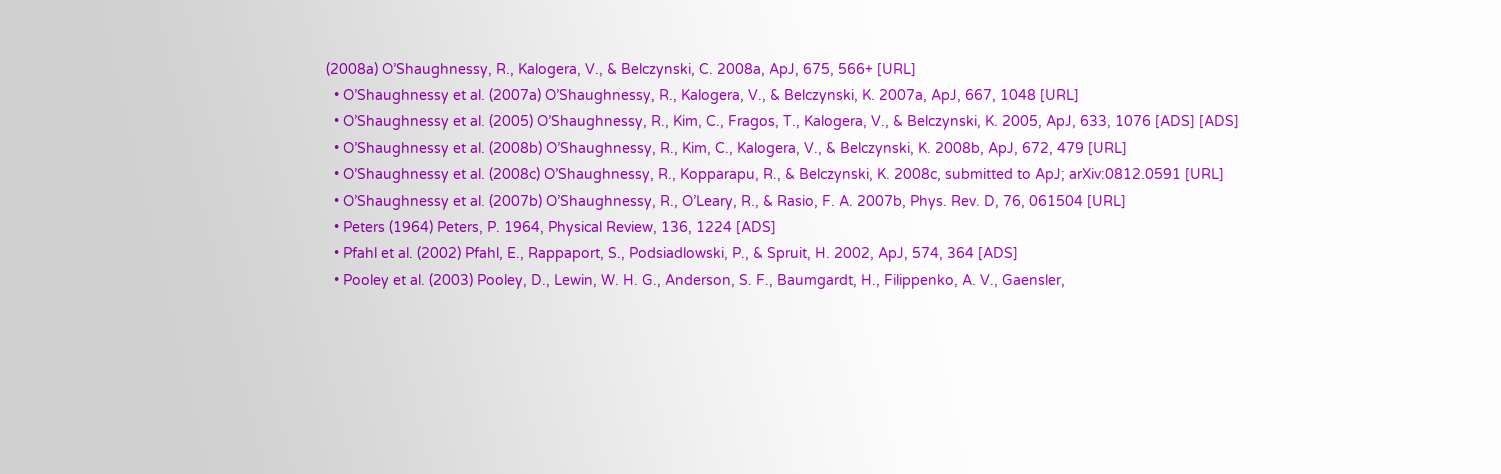(2008a) O’Shaughnessy, R., Kalogera, V., & Belczynski, C. 2008a, ApJ, 675, 566+ [URL]
  • O’Shaughnessy et al. (2007a) O’Shaughnessy, R., Kalogera, V., & Belczynski, K. 2007a, ApJ, 667, 1048 [URL]
  • O’Shaughnessy et al. (2005) O’Shaughnessy, R., Kim, C., Fragos, T., Kalogera, V., & Belczynski, K. 2005, ApJ, 633, 1076 [ADS] [ADS]
  • O’Shaughnessy et al. (2008b) O’Shaughnessy, R., Kim, C., Kalogera, V., & Belczynski, K. 2008b, ApJ, 672, 479 [URL]
  • O’Shaughnessy et al. (2008c) O’Shaughnessy, R., Kopparapu, R., & Belczynski, K. 2008c, submitted to ApJ; arXiv:0812.0591 [URL]
  • O’Shaughnessy et al. (2007b) O’Shaughnessy, R., O’Leary, R., & Rasio, F. A. 2007b, Phys. Rev. D, 76, 061504 [URL]
  • Peters (1964) Peters, P. 1964, Physical Review, 136, 1224 [ADS]
  • Pfahl et al. (2002) Pfahl, E., Rappaport, S., Podsiadlowski, P., & Spruit, H. 2002, ApJ, 574, 364 [ADS]
  • Pooley et al. (2003) Pooley, D., Lewin, W. H. G., Anderson, S. F., Baumgardt, H., Filippenko, A. V., Gaensler,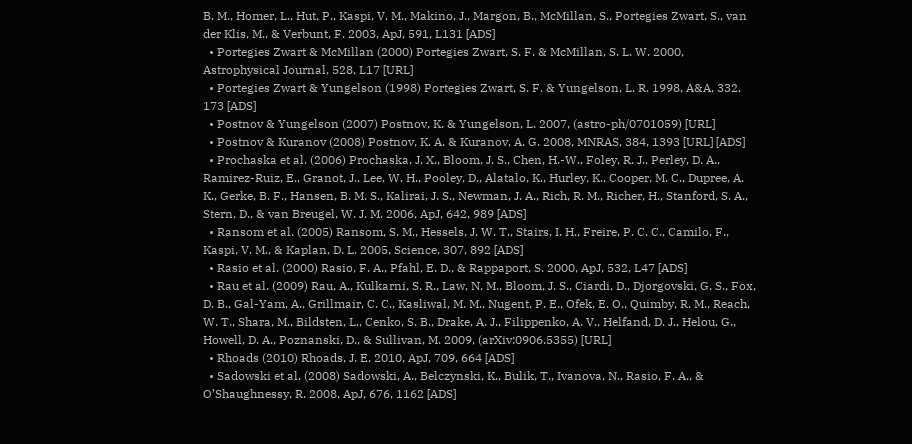B. M., Homer, L., Hut, P., Kaspi, V. M., Makino, J., Margon, B., McMillan, S., Portegies Zwart, S., van der Klis, M., & Verbunt, F. 2003, ApJ, 591, L131 [ADS]
  • Portegies Zwart & McMillan (2000) Portegies Zwart, S. F. & McMillan, S. L. W. 2000, Astrophysical Journal, 528, L17 [URL]
  • Portegies Zwart & Yungelson (1998) Portegies Zwart, S. F. & Yungelson, L. R. 1998, A&A, 332, 173 [ADS]
  • Postnov & Yungelson (2007) Postnov, K. & Yungelson, L. 2007, (astro-ph/0701059) [URL]
  • Postnov & Kuranov (2008) Postnov, K. A. & Kuranov, A. G. 2008, MNRAS, 384, 1393 [URL] [ADS]
  • Prochaska et al. (2006) Prochaska, J. X., Bloom, J. S., Chen, H.-W., Foley, R. J., Perley, D. A., Ramirez-Ruiz, E., Granot, J., Lee, W. H., Pooley, D., Alatalo, K., Hurley, K., Cooper, M. C., Dupree, A. K., Gerke, B. F., Hansen, B. M. S., Kalirai, J. S., Newman, J. A., Rich, R. M., Richer, H., Stanford, S. A., Stern, D., & van Breugel, W. J. M. 2006, ApJ, 642, 989 [ADS]
  • Ransom et al. (2005) Ransom, S. M., Hessels, J. W. T., Stairs, I. H., Freire, P. C. C., Camilo, F., Kaspi, V. M., & Kaplan, D. L. 2005, Science, 307, 892 [ADS]
  • Rasio et al. (2000) Rasio, F. A., Pfahl, E. D., & Rappaport, S. 2000, ApJ, 532, L47 [ADS]
  • Rau et al. (2009) Rau, A., Kulkarni, S. R., Law, N. M., Bloom, J. S., Ciardi, D., Djorgovski, G. S., Fox, D. B., Gal-Yam, A., Grillmair, C. C., Kasliwal, M. M., Nugent, P. E., Ofek, E. O., Quimby, R. M., Reach, W. T., Shara, M., Bildsten, L., Cenko, S. B., Drake, A. J., Filippenko, A. V., Helfand, D. J., Helou, G., Howell, D. A., Poznanski, D., & Sullivan, M. 2009, (arXiv:0906.5355) [URL]
  • Rhoads (2010) Rhoads, J. E. 2010, ApJ, 709, 664 [ADS]
  • Sadowski et al. (2008) Sadowski, A., Belczynski, K., Bulik, T., Ivanova, N., Rasio, F. A., & O’Shaughnessy, R. 2008, ApJ, 676, 1162 [ADS]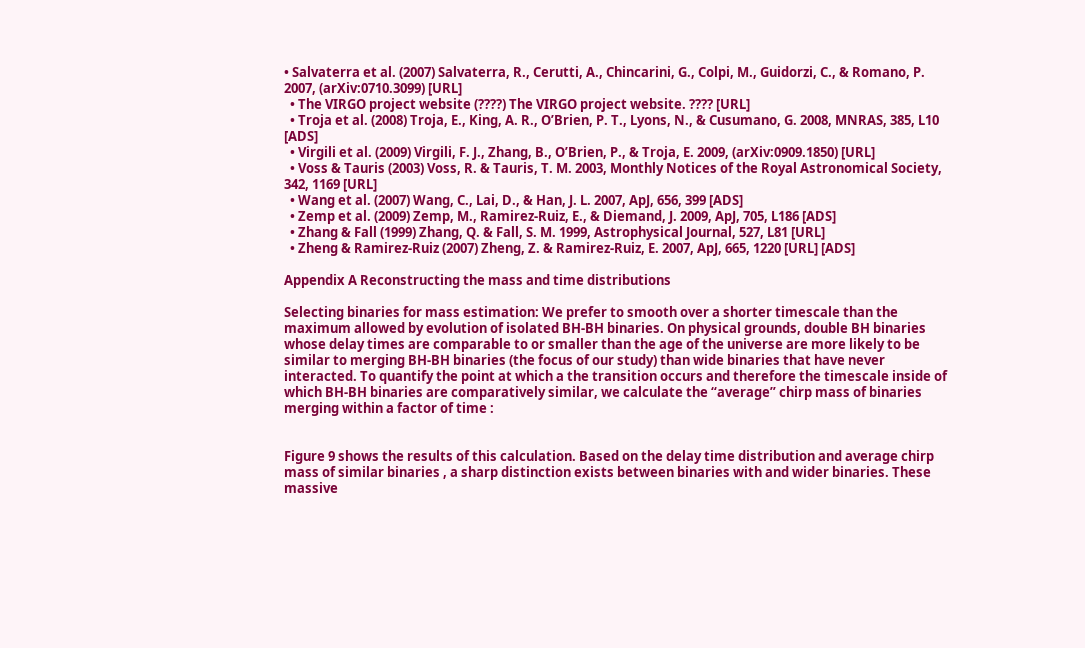• Salvaterra et al. (2007) Salvaterra, R., Cerutti, A., Chincarini, G., Colpi, M., Guidorzi, C., & Romano, P. 2007, (arXiv:0710.3099) [URL]
  • The VIRGO project website (????) The VIRGO project website. ???? [URL]
  • Troja et al. (2008) Troja, E., King, A. R., O’Brien, P. T., Lyons, N., & Cusumano, G. 2008, MNRAS, 385, L10 [ADS]
  • Virgili et al. (2009) Virgili, F. J., Zhang, B., O’Brien, P., & Troja, E. 2009, (arXiv:0909.1850) [URL]
  • Voss & Tauris (2003) Voss, R. & Tauris, T. M. 2003, Monthly Notices of the Royal Astronomical Society, 342, 1169 [URL]
  • Wang et al. (2007) Wang, C., Lai, D., & Han, J. L. 2007, ApJ, 656, 399 [ADS]
  • Zemp et al. (2009) Zemp, M., Ramirez-Ruiz, E., & Diemand, J. 2009, ApJ, 705, L186 [ADS]
  • Zhang & Fall (1999) Zhang, Q. & Fall, S. M. 1999, Astrophysical Journal, 527, L81 [URL]
  • Zheng & Ramirez-Ruiz (2007) Zheng, Z. & Ramirez-Ruiz, E. 2007, ApJ, 665, 1220 [URL] [ADS]

Appendix A Reconstructing the mass and time distributions

Selecting binaries for mass estimation: We prefer to smooth over a shorter timescale than the maximum allowed by evolution of isolated BH-BH binaries. On physical grounds, double BH binaries whose delay times are comparable to or smaller than the age of the universe are more likely to be similar to merging BH-BH binaries (the focus of our study) than wide binaries that have never interacted. To quantify the point at which a the transition occurs and therefore the timescale inside of which BH-BH binaries are comparatively similar, we calculate the “average” chirp mass of binaries merging within a factor of time :


Figure 9 shows the results of this calculation. Based on the delay time distribution and average chirp mass of similar binaries , a sharp distinction exists between binaries with and wider binaries. These massive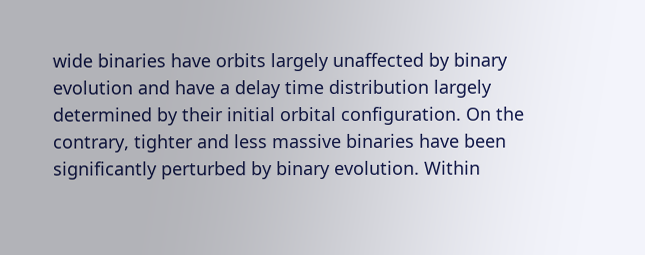wide binaries have orbits largely unaffected by binary evolution and have a delay time distribution largely determined by their initial orbital configuration. On the contrary, tighter and less massive binaries have been significantly perturbed by binary evolution. Within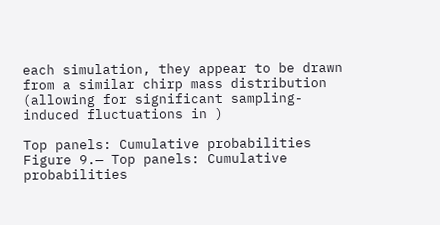each simulation, they appear to be drawn from a similar chirp mass distribution (allowing for significant sampling-induced fluctuations in )

Top panels: Cumulative probabilities
Figure 9.— Top panels: Cumulative probabilities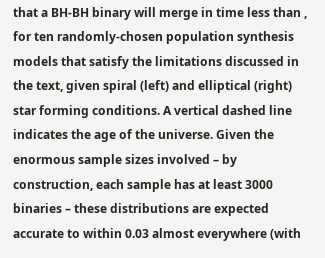that a BH-BH binary will merge in time less than , for ten randomly-chosen population synthesis models that satisfy the limitations discussed in the text, given spiral (left) and elliptical (right) star forming conditions. A vertical dashed line indicates the age of the universe. Given the enormous sample sizes involved – by construction, each sample has at least 3000 binaries – these distributions are expected accurate to within 0.03 almost everywhere (with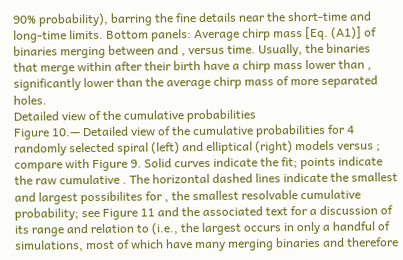90% probability), barring the fine details near the short-time and long-time limits. Bottom panels: Average chirp mass [Eq. (A1)] of binaries merging between and , versus time. Usually, the binaries that merge within after their birth have a chirp mass lower than , significantly lower than the average chirp mass of more separated holes.
Detailed view of the cumulative probabilities
Figure 10.— Detailed view of the cumulative probabilities for 4 randomly selected spiral (left) and elliptical (right) models versus ; compare with Figure 9. Solid curves indicate the fit; points indicate the raw cumulative . The horizontal dashed lines indicate the smallest and largest possibilites for , the smallest resolvable cumulative probability; see Figure 11 and the associated text for a discussion of its range and relation to (i.e., the largest occurs in only a handful of simulations, most of which have many merging binaries and therefore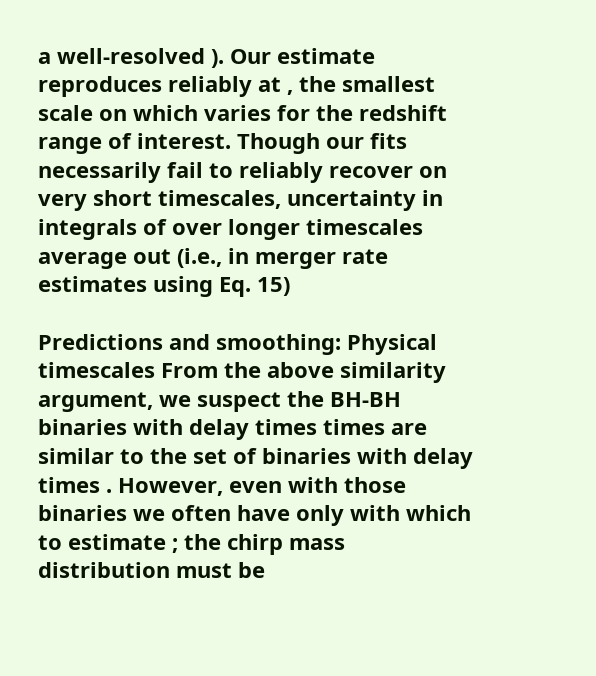a well-resolved ). Our estimate reproduces reliably at , the smallest scale on which varies for the redshift range of interest. Though our fits necessarily fail to reliably recover on very short timescales, uncertainty in integrals of over longer timescales average out (i.e., in merger rate estimates using Eq. 15)

Predictions and smoothing: Physical timescales From the above similarity argument, we suspect the BH-BH binaries with delay times times are similar to the set of binaries with delay times . However, even with those binaries we often have only with which to estimate ; the chirp mass distribution must be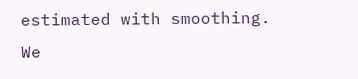estimated with smoothing. We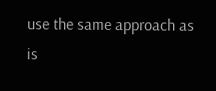use the same approach as is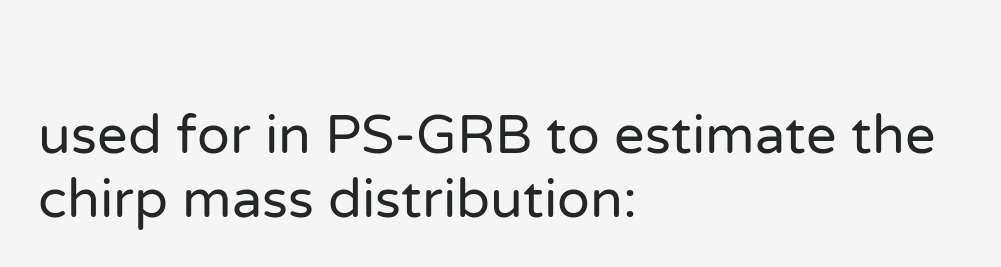used for in PS-GRB to estimate the chirp mass distribution: